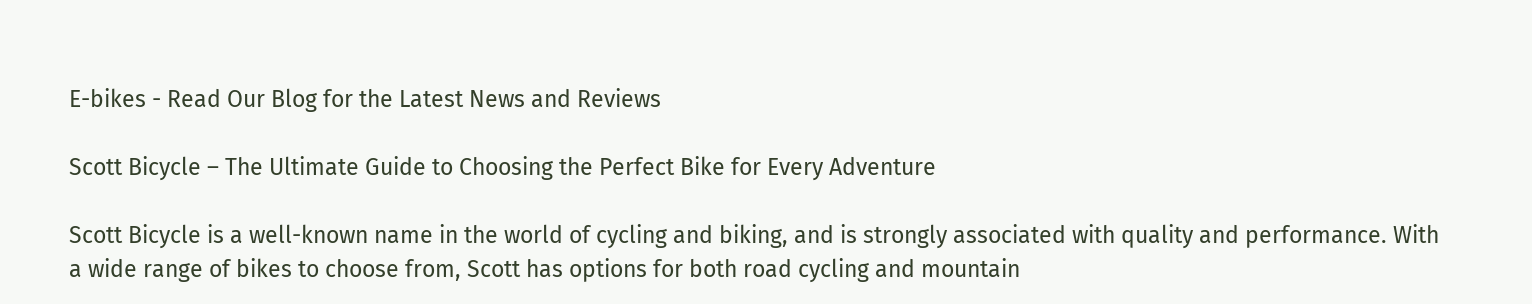E-bikes - Read Our Blog for the Latest News and Reviews

Scott Bicycle – The Ultimate Guide to Choosing the Perfect Bike for Every Adventure

Scott Bicycle is a well-known name in the world of cycling and biking, and is strongly associated with quality and performance. With a wide range of bikes to choose from, Scott has options for both road cycling and mountain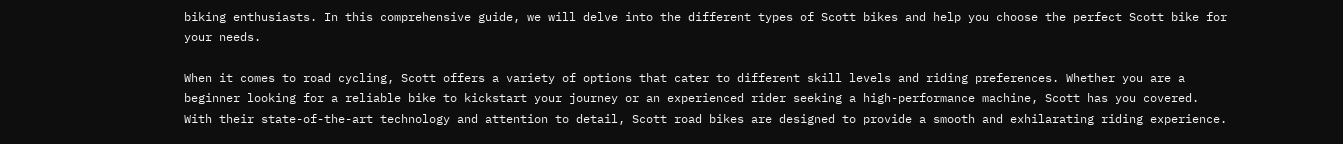biking enthusiasts. In this comprehensive guide, we will delve into the different types of Scott bikes and help you choose the perfect Scott bike for your needs.

When it comes to road cycling, Scott offers a variety of options that cater to different skill levels and riding preferences. Whether you are a beginner looking for a reliable bike to kickstart your journey or an experienced rider seeking a high-performance machine, Scott has you covered. With their state-of-the-art technology and attention to detail, Scott road bikes are designed to provide a smooth and exhilarating riding experience.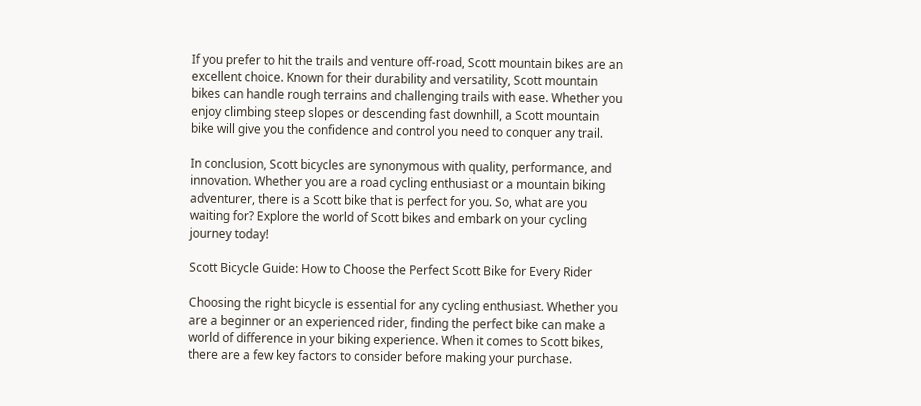If you prefer to hit the trails and venture off-road, Scott mountain bikes are an excellent choice. Known for their durability and versatility, Scott mountain bikes can handle rough terrains and challenging trails with ease. Whether you enjoy climbing steep slopes or descending fast downhill, a Scott mountain bike will give you the confidence and control you need to conquer any trail.

In conclusion, Scott bicycles are synonymous with quality, performance, and innovation. Whether you are a road cycling enthusiast or a mountain biking adventurer, there is a Scott bike that is perfect for you. So, what are you waiting for? Explore the world of Scott bikes and embark on your cycling journey today!

Scott Bicycle Guide: How to Choose the Perfect Scott Bike for Every Rider

Choosing the right bicycle is essential for any cycling enthusiast. Whether you are a beginner or an experienced rider, finding the perfect bike can make a world of difference in your biking experience. When it comes to Scott bikes, there are a few key factors to consider before making your purchase.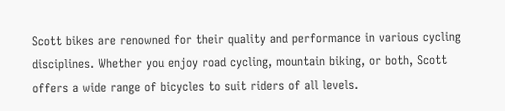Scott bikes are renowned for their quality and performance in various cycling disciplines. Whether you enjoy road cycling, mountain biking, or both, Scott offers a wide range of bicycles to suit riders of all levels.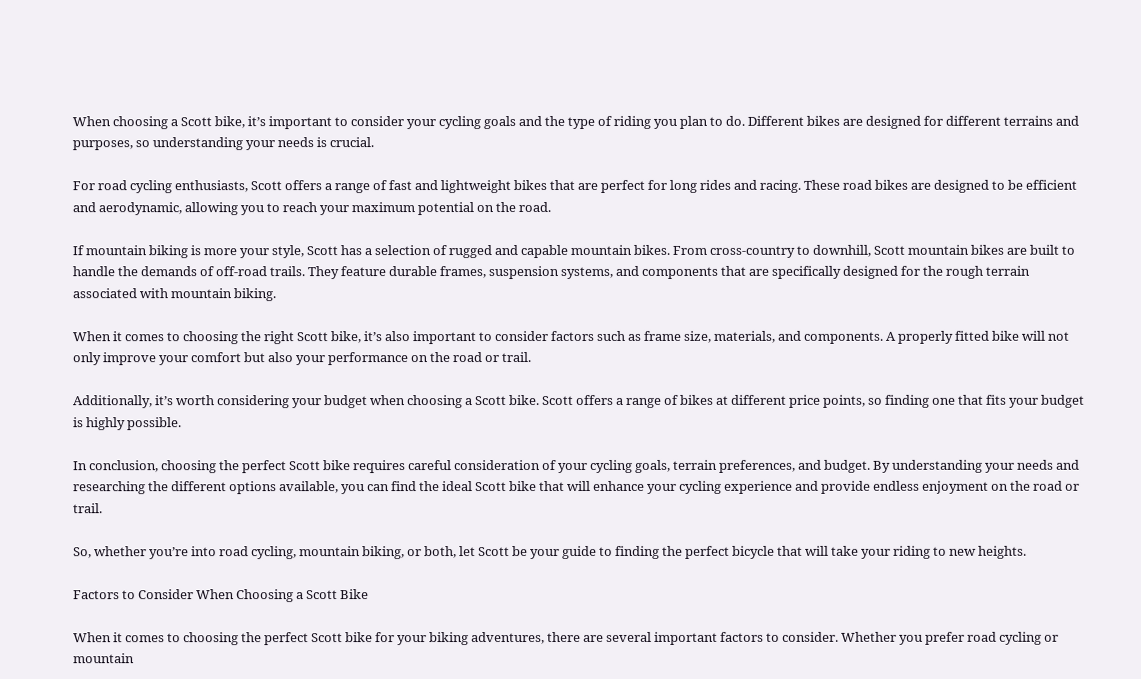When choosing a Scott bike, it’s important to consider your cycling goals and the type of riding you plan to do. Different bikes are designed for different terrains and purposes, so understanding your needs is crucial.

For road cycling enthusiasts, Scott offers a range of fast and lightweight bikes that are perfect for long rides and racing. These road bikes are designed to be efficient and aerodynamic, allowing you to reach your maximum potential on the road.

If mountain biking is more your style, Scott has a selection of rugged and capable mountain bikes. From cross-country to downhill, Scott mountain bikes are built to handle the demands of off-road trails. They feature durable frames, suspension systems, and components that are specifically designed for the rough terrain associated with mountain biking.

When it comes to choosing the right Scott bike, it’s also important to consider factors such as frame size, materials, and components. A properly fitted bike will not only improve your comfort but also your performance on the road or trail.

Additionally, it’s worth considering your budget when choosing a Scott bike. Scott offers a range of bikes at different price points, so finding one that fits your budget is highly possible.

In conclusion, choosing the perfect Scott bike requires careful consideration of your cycling goals, terrain preferences, and budget. By understanding your needs and researching the different options available, you can find the ideal Scott bike that will enhance your cycling experience and provide endless enjoyment on the road or trail.

So, whether you’re into road cycling, mountain biking, or both, let Scott be your guide to finding the perfect bicycle that will take your riding to new heights.

Factors to Consider When Choosing a Scott Bike

When it comes to choosing the perfect Scott bike for your biking adventures, there are several important factors to consider. Whether you prefer road cycling or mountain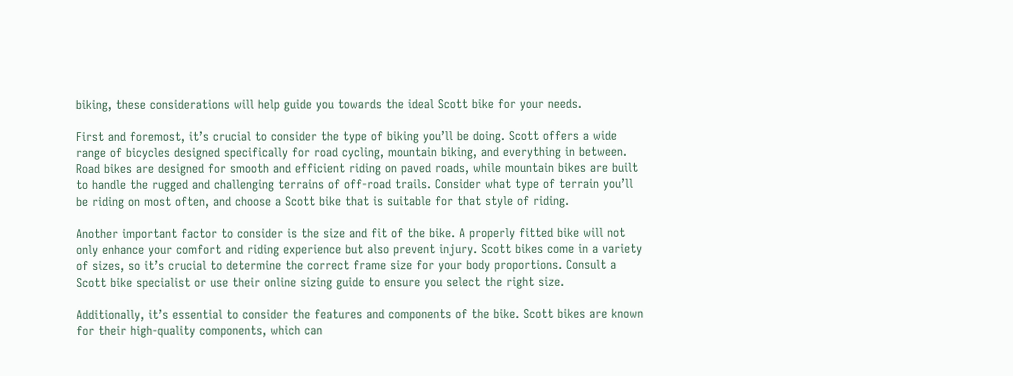biking, these considerations will help guide you towards the ideal Scott bike for your needs.

First and foremost, it’s crucial to consider the type of biking you’ll be doing. Scott offers a wide range of bicycles designed specifically for road cycling, mountain biking, and everything in between. Road bikes are designed for smooth and efficient riding on paved roads, while mountain bikes are built to handle the rugged and challenging terrains of off-road trails. Consider what type of terrain you’ll be riding on most often, and choose a Scott bike that is suitable for that style of riding.

Another important factor to consider is the size and fit of the bike. A properly fitted bike will not only enhance your comfort and riding experience but also prevent injury. Scott bikes come in a variety of sizes, so it’s crucial to determine the correct frame size for your body proportions. Consult a Scott bike specialist or use their online sizing guide to ensure you select the right size.

Additionally, it’s essential to consider the features and components of the bike. Scott bikes are known for their high-quality components, which can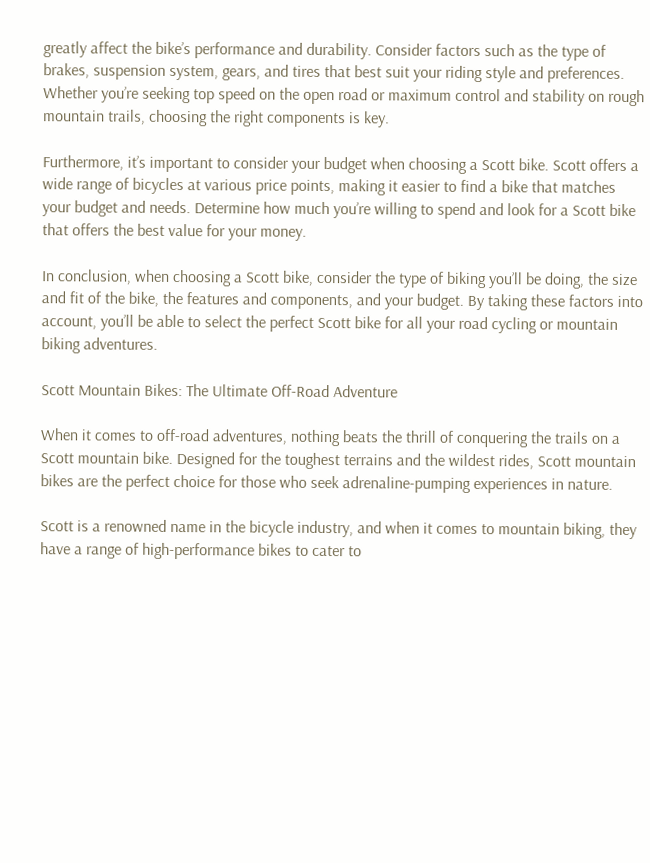greatly affect the bike’s performance and durability. Consider factors such as the type of brakes, suspension system, gears, and tires that best suit your riding style and preferences. Whether you’re seeking top speed on the open road or maximum control and stability on rough mountain trails, choosing the right components is key.

Furthermore, it’s important to consider your budget when choosing a Scott bike. Scott offers a wide range of bicycles at various price points, making it easier to find a bike that matches your budget and needs. Determine how much you’re willing to spend and look for a Scott bike that offers the best value for your money.

In conclusion, when choosing a Scott bike, consider the type of biking you’ll be doing, the size and fit of the bike, the features and components, and your budget. By taking these factors into account, you’ll be able to select the perfect Scott bike for all your road cycling or mountain biking adventures.

Scott Mountain Bikes: The Ultimate Off-Road Adventure

When it comes to off-road adventures, nothing beats the thrill of conquering the trails on a Scott mountain bike. Designed for the toughest terrains and the wildest rides, Scott mountain bikes are the perfect choice for those who seek adrenaline-pumping experiences in nature.

Scott is a renowned name in the bicycle industry, and when it comes to mountain biking, they have a range of high-performance bikes to cater to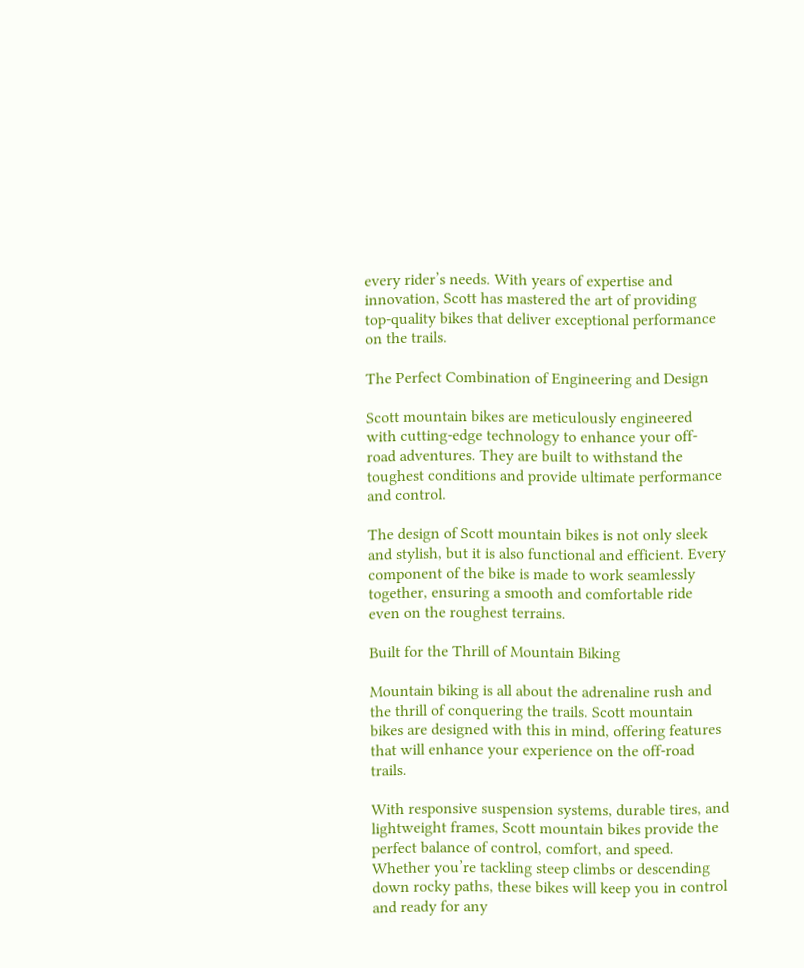every rider’s needs. With years of expertise and innovation, Scott has mastered the art of providing top-quality bikes that deliver exceptional performance on the trails.

The Perfect Combination of Engineering and Design

Scott mountain bikes are meticulously engineered with cutting-edge technology to enhance your off-road adventures. They are built to withstand the toughest conditions and provide ultimate performance and control.

The design of Scott mountain bikes is not only sleek and stylish, but it is also functional and efficient. Every component of the bike is made to work seamlessly together, ensuring a smooth and comfortable ride even on the roughest terrains.

Built for the Thrill of Mountain Biking

Mountain biking is all about the adrenaline rush and the thrill of conquering the trails. Scott mountain bikes are designed with this in mind, offering features that will enhance your experience on the off-road trails.

With responsive suspension systems, durable tires, and lightweight frames, Scott mountain bikes provide the perfect balance of control, comfort, and speed. Whether you’re tackling steep climbs or descending down rocky paths, these bikes will keep you in control and ready for any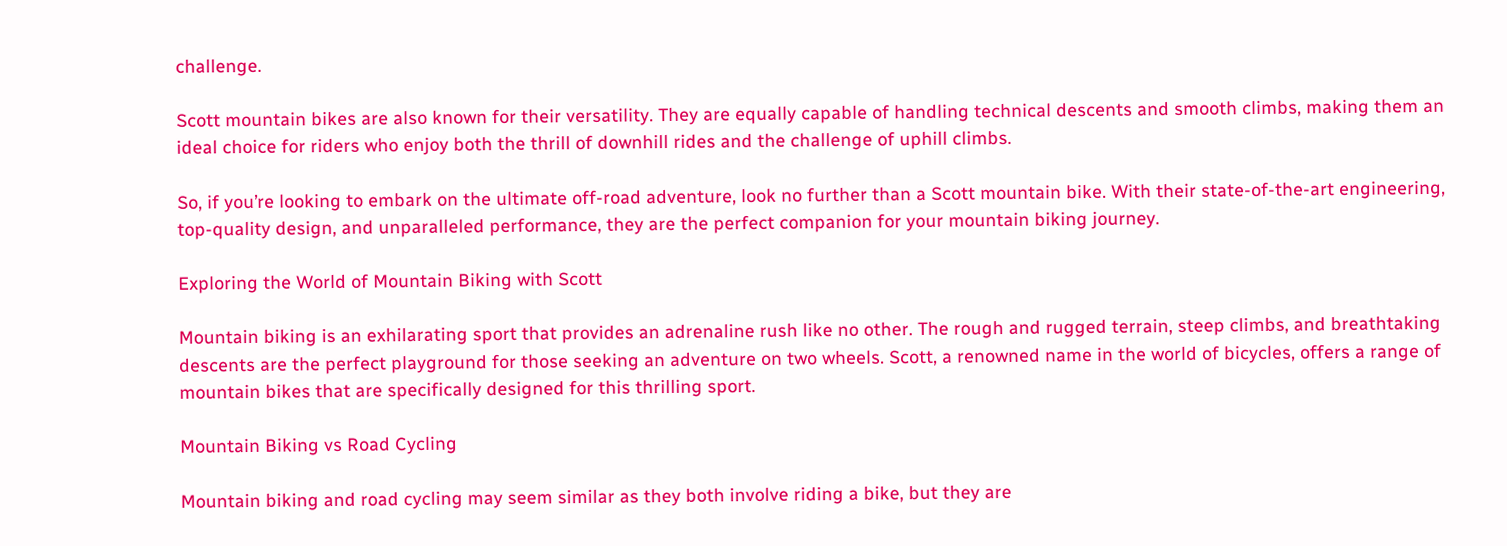challenge.

Scott mountain bikes are also known for their versatility. They are equally capable of handling technical descents and smooth climbs, making them an ideal choice for riders who enjoy both the thrill of downhill rides and the challenge of uphill climbs.

So, if you’re looking to embark on the ultimate off-road adventure, look no further than a Scott mountain bike. With their state-of-the-art engineering, top-quality design, and unparalleled performance, they are the perfect companion for your mountain biking journey.

Exploring the World of Mountain Biking with Scott

Mountain biking is an exhilarating sport that provides an adrenaline rush like no other. The rough and rugged terrain, steep climbs, and breathtaking descents are the perfect playground for those seeking an adventure on two wheels. Scott, a renowned name in the world of bicycles, offers a range of mountain bikes that are specifically designed for this thrilling sport.

Mountain Biking vs Road Cycling

Mountain biking and road cycling may seem similar as they both involve riding a bike, but they are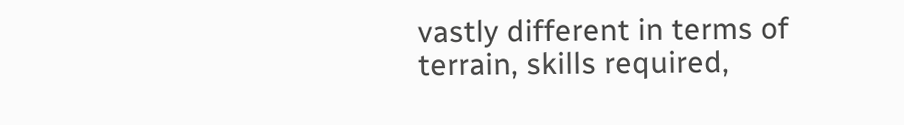vastly different in terms of terrain, skills required,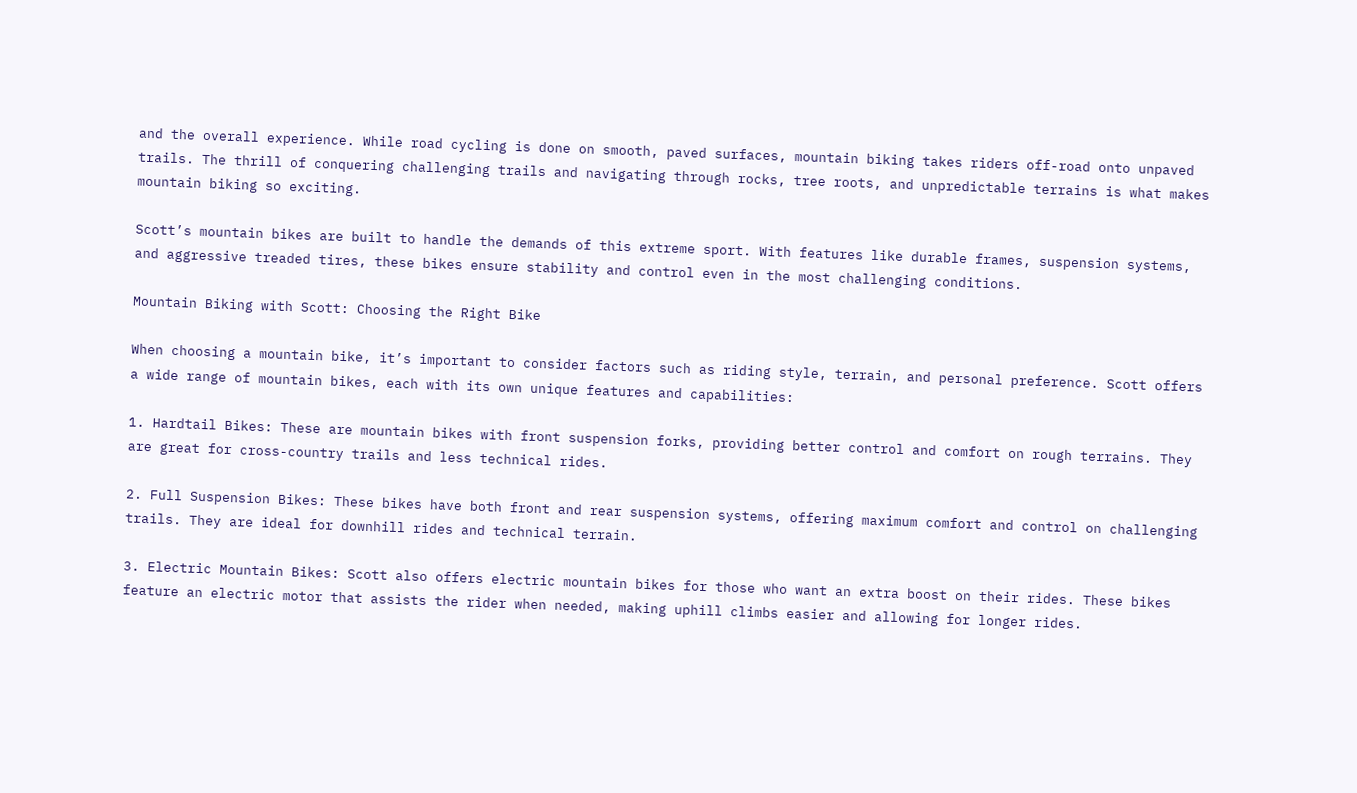and the overall experience. While road cycling is done on smooth, paved surfaces, mountain biking takes riders off-road onto unpaved trails. The thrill of conquering challenging trails and navigating through rocks, tree roots, and unpredictable terrains is what makes mountain biking so exciting.

Scott’s mountain bikes are built to handle the demands of this extreme sport. With features like durable frames, suspension systems, and aggressive treaded tires, these bikes ensure stability and control even in the most challenging conditions.

Mountain Biking with Scott: Choosing the Right Bike

When choosing a mountain bike, it’s important to consider factors such as riding style, terrain, and personal preference. Scott offers a wide range of mountain bikes, each with its own unique features and capabilities:

1. Hardtail Bikes: These are mountain bikes with front suspension forks, providing better control and comfort on rough terrains. They are great for cross-country trails and less technical rides.

2. Full Suspension Bikes: These bikes have both front and rear suspension systems, offering maximum comfort and control on challenging trails. They are ideal for downhill rides and technical terrain.

3. Electric Mountain Bikes: Scott also offers electric mountain bikes for those who want an extra boost on their rides. These bikes feature an electric motor that assists the rider when needed, making uphill climbs easier and allowing for longer rides.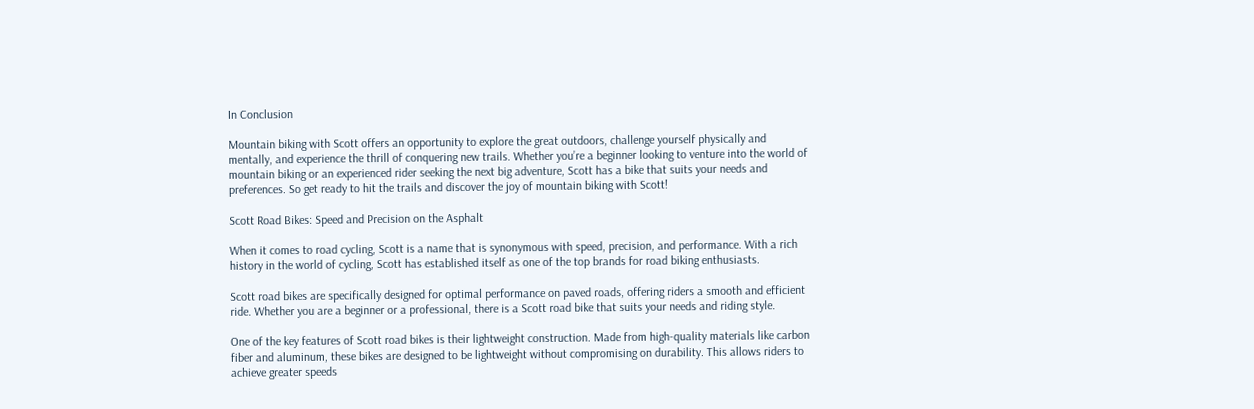In Conclusion

Mountain biking with Scott offers an opportunity to explore the great outdoors, challenge yourself physically and mentally, and experience the thrill of conquering new trails. Whether you’re a beginner looking to venture into the world of mountain biking or an experienced rider seeking the next big adventure, Scott has a bike that suits your needs and preferences. So get ready to hit the trails and discover the joy of mountain biking with Scott!

Scott Road Bikes: Speed and Precision on the Asphalt

When it comes to road cycling, Scott is a name that is synonymous with speed, precision, and performance. With a rich history in the world of cycling, Scott has established itself as one of the top brands for road biking enthusiasts.

Scott road bikes are specifically designed for optimal performance on paved roads, offering riders a smooth and efficient ride. Whether you are a beginner or a professional, there is a Scott road bike that suits your needs and riding style.

One of the key features of Scott road bikes is their lightweight construction. Made from high-quality materials like carbon fiber and aluminum, these bikes are designed to be lightweight without compromising on durability. This allows riders to achieve greater speeds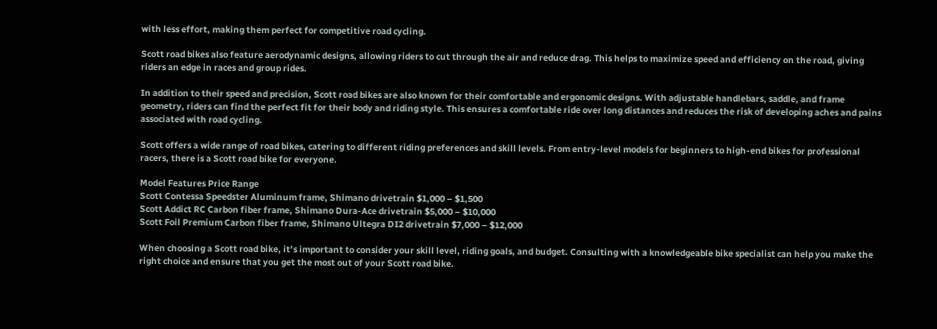with less effort, making them perfect for competitive road cycling.

Scott road bikes also feature aerodynamic designs, allowing riders to cut through the air and reduce drag. This helps to maximize speed and efficiency on the road, giving riders an edge in races and group rides.

In addition to their speed and precision, Scott road bikes are also known for their comfortable and ergonomic designs. With adjustable handlebars, saddle, and frame geometry, riders can find the perfect fit for their body and riding style. This ensures a comfortable ride over long distances and reduces the risk of developing aches and pains associated with road cycling.

Scott offers a wide range of road bikes, catering to different riding preferences and skill levels. From entry-level models for beginners to high-end bikes for professional racers, there is a Scott road bike for everyone.

Model Features Price Range
Scott Contessa Speedster Aluminum frame, Shimano drivetrain $1,000 – $1,500
Scott Addict RC Carbon fiber frame, Shimano Dura-Ace drivetrain $5,000 – $10,000
Scott Foil Premium Carbon fiber frame, Shimano Ultegra DI2 drivetrain $7,000 – $12,000

When choosing a Scott road bike, it’s important to consider your skill level, riding goals, and budget. Consulting with a knowledgeable bike specialist can help you make the right choice and ensure that you get the most out of your Scott road bike.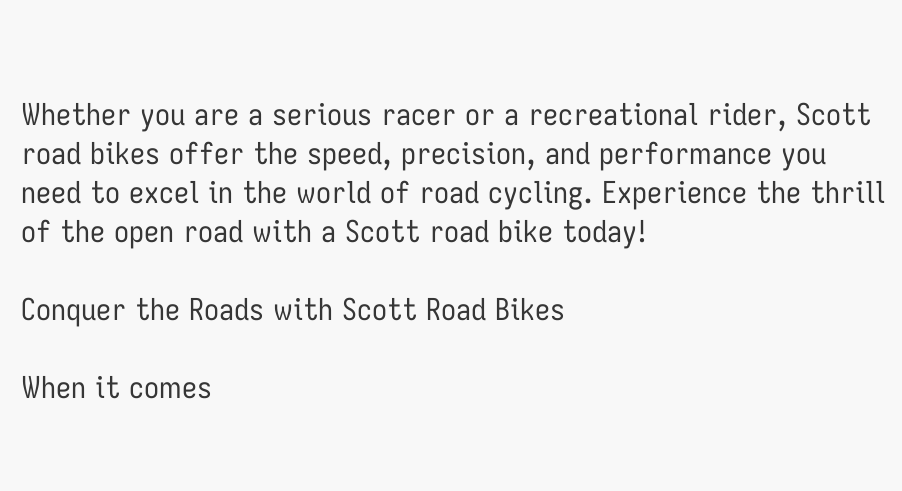Whether you are a serious racer or a recreational rider, Scott road bikes offer the speed, precision, and performance you need to excel in the world of road cycling. Experience the thrill of the open road with a Scott road bike today!

Conquer the Roads with Scott Road Bikes

When it comes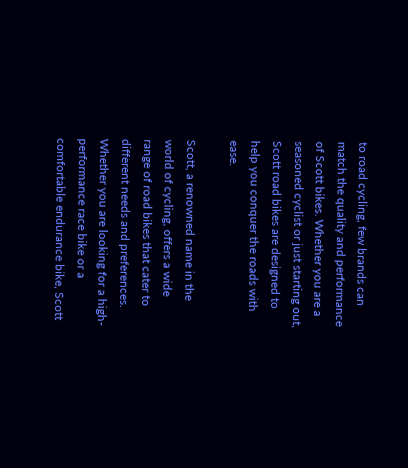to road cycling, few brands can match the quality and performance of Scott bikes. Whether you are a seasoned cyclist or just starting out, Scott road bikes are designed to help you conquer the roads with ease.

Scott, a renowned name in the world of cycling, offers a wide range of road bikes that cater to different needs and preferences. Whether you are looking for a high-performance race bike or a comfortable endurance bike, Scott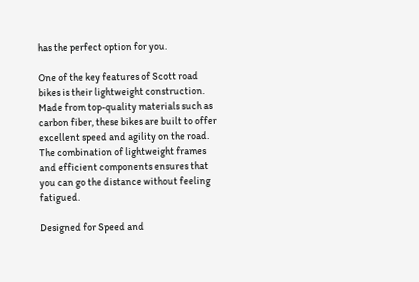has the perfect option for you.

One of the key features of Scott road bikes is their lightweight construction. Made from top-quality materials such as carbon fiber, these bikes are built to offer excellent speed and agility on the road. The combination of lightweight frames and efficient components ensures that you can go the distance without feeling fatigued.

Designed for Speed and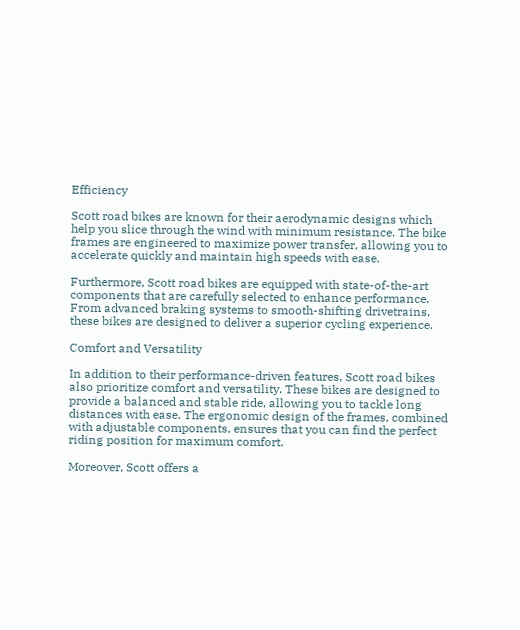Efficiency

Scott road bikes are known for their aerodynamic designs which help you slice through the wind with minimum resistance. The bike frames are engineered to maximize power transfer, allowing you to accelerate quickly and maintain high speeds with ease.

Furthermore, Scott road bikes are equipped with state-of-the-art components that are carefully selected to enhance performance. From advanced braking systems to smooth-shifting drivetrains, these bikes are designed to deliver a superior cycling experience.

Comfort and Versatility

In addition to their performance-driven features, Scott road bikes also prioritize comfort and versatility. These bikes are designed to provide a balanced and stable ride, allowing you to tackle long distances with ease. The ergonomic design of the frames, combined with adjustable components, ensures that you can find the perfect riding position for maximum comfort.

Moreover, Scott offers a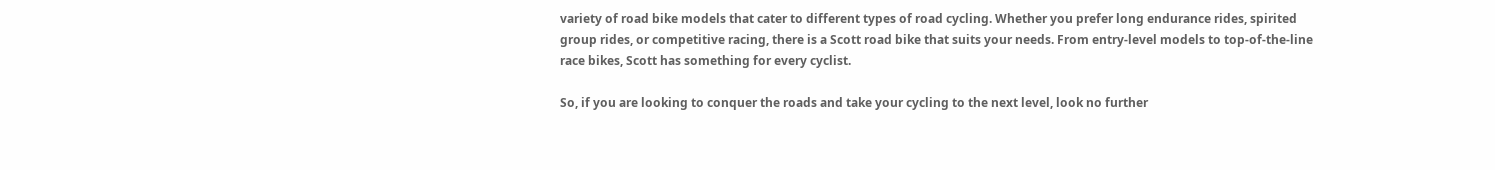variety of road bike models that cater to different types of road cycling. Whether you prefer long endurance rides, spirited group rides, or competitive racing, there is a Scott road bike that suits your needs. From entry-level models to top-of-the-line race bikes, Scott has something for every cyclist.

So, if you are looking to conquer the roads and take your cycling to the next level, look no further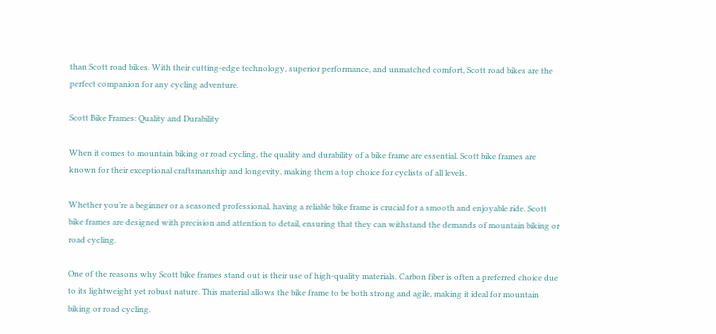than Scott road bikes. With their cutting-edge technology, superior performance, and unmatched comfort, Scott road bikes are the perfect companion for any cycling adventure.

Scott Bike Frames: Quality and Durability

When it comes to mountain biking or road cycling, the quality and durability of a bike frame are essential. Scott bike frames are known for their exceptional craftsmanship and longevity, making them a top choice for cyclists of all levels.

Whether you’re a beginner or a seasoned professional, having a reliable bike frame is crucial for a smooth and enjoyable ride. Scott bike frames are designed with precision and attention to detail, ensuring that they can withstand the demands of mountain biking or road cycling.

One of the reasons why Scott bike frames stand out is their use of high-quality materials. Carbon fiber is often a preferred choice due to its lightweight yet robust nature. This material allows the bike frame to be both strong and agile, making it ideal for mountain biking or road cycling.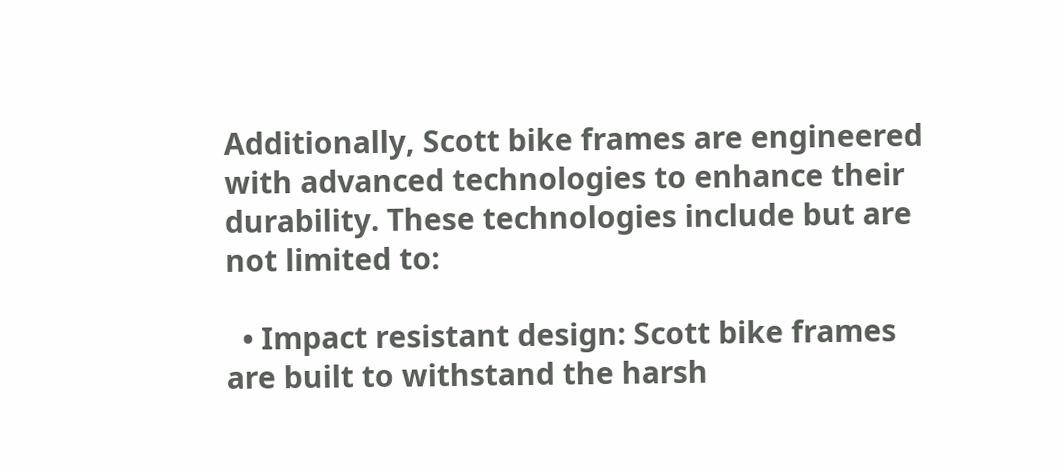Additionally, Scott bike frames are engineered with advanced technologies to enhance their durability. These technologies include but are not limited to:

  • Impact resistant design: Scott bike frames are built to withstand the harsh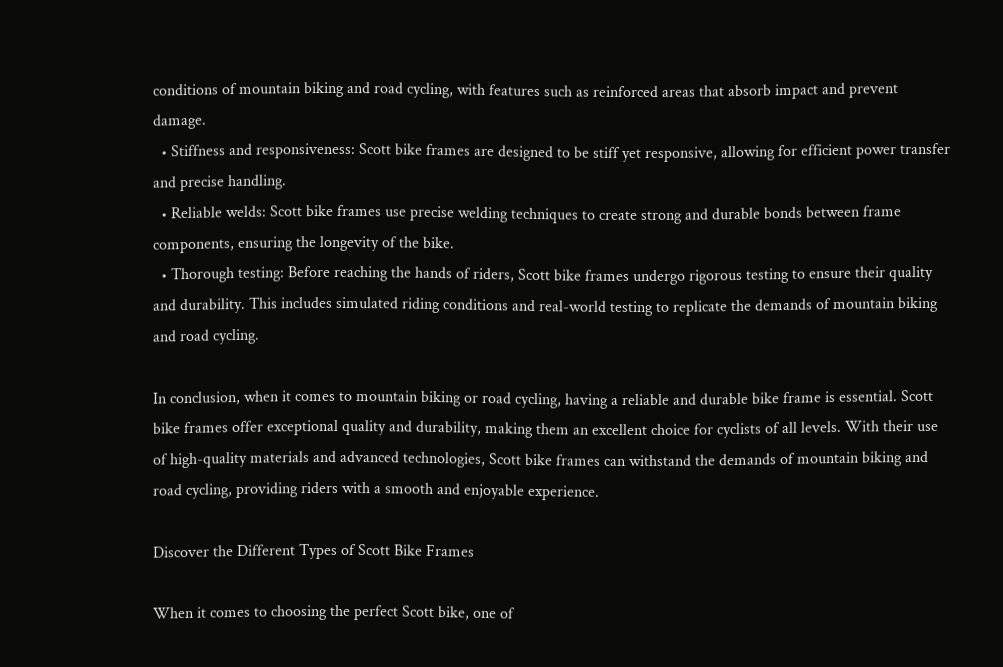conditions of mountain biking and road cycling, with features such as reinforced areas that absorb impact and prevent damage.
  • Stiffness and responsiveness: Scott bike frames are designed to be stiff yet responsive, allowing for efficient power transfer and precise handling.
  • Reliable welds: Scott bike frames use precise welding techniques to create strong and durable bonds between frame components, ensuring the longevity of the bike.
  • Thorough testing: Before reaching the hands of riders, Scott bike frames undergo rigorous testing to ensure their quality and durability. This includes simulated riding conditions and real-world testing to replicate the demands of mountain biking and road cycling.

In conclusion, when it comes to mountain biking or road cycling, having a reliable and durable bike frame is essential. Scott bike frames offer exceptional quality and durability, making them an excellent choice for cyclists of all levels. With their use of high-quality materials and advanced technologies, Scott bike frames can withstand the demands of mountain biking and road cycling, providing riders with a smooth and enjoyable experience.

Discover the Different Types of Scott Bike Frames

When it comes to choosing the perfect Scott bike, one of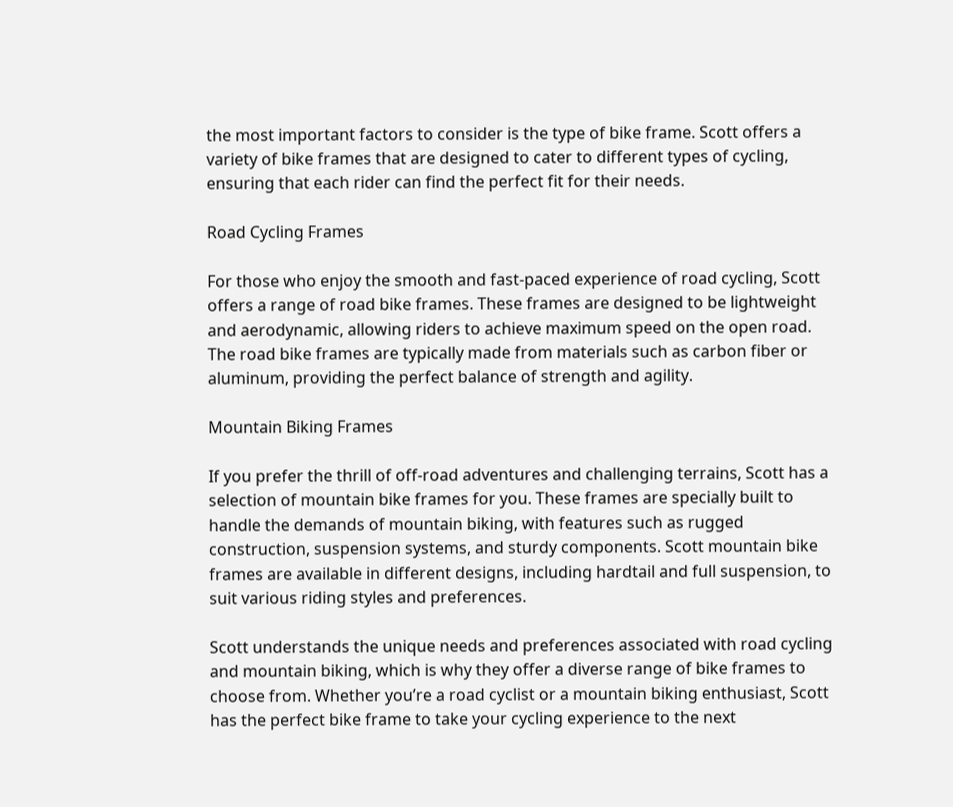the most important factors to consider is the type of bike frame. Scott offers a variety of bike frames that are designed to cater to different types of cycling, ensuring that each rider can find the perfect fit for their needs.

Road Cycling Frames

For those who enjoy the smooth and fast-paced experience of road cycling, Scott offers a range of road bike frames. These frames are designed to be lightweight and aerodynamic, allowing riders to achieve maximum speed on the open road. The road bike frames are typically made from materials such as carbon fiber or aluminum, providing the perfect balance of strength and agility.

Mountain Biking Frames

If you prefer the thrill of off-road adventures and challenging terrains, Scott has a selection of mountain bike frames for you. These frames are specially built to handle the demands of mountain biking, with features such as rugged construction, suspension systems, and sturdy components. Scott mountain bike frames are available in different designs, including hardtail and full suspension, to suit various riding styles and preferences.

Scott understands the unique needs and preferences associated with road cycling and mountain biking, which is why they offer a diverse range of bike frames to choose from. Whether you’re a road cyclist or a mountain biking enthusiast, Scott has the perfect bike frame to take your cycling experience to the next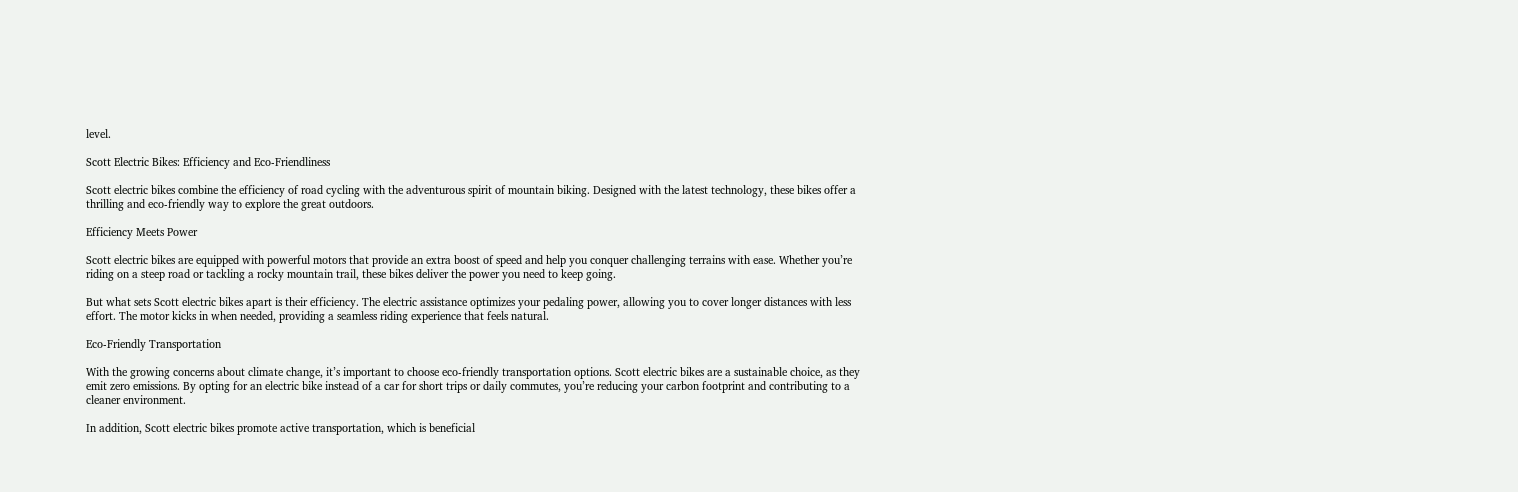level.

Scott Electric Bikes: Efficiency and Eco-Friendliness

Scott electric bikes combine the efficiency of road cycling with the adventurous spirit of mountain biking. Designed with the latest technology, these bikes offer a thrilling and eco-friendly way to explore the great outdoors.

Efficiency Meets Power

Scott electric bikes are equipped with powerful motors that provide an extra boost of speed and help you conquer challenging terrains with ease. Whether you’re riding on a steep road or tackling a rocky mountain trail, these bikes deliver the power you need to keep going.

But what sets Scott electric bikes apart is their efficiency. The electric assistance optimizes your pedaling power, allowing you to cover longer distances with less effort. The motor kicks in when needed, providing a seamless riding experience that feels natural.

Eco-Friendly Transportation

With the growing concerns about climate change, it’s important to choose eco-friendly transportation options. Scott electric bikes are a sustainable choice, as they emit zero emissions. By opting for an electric bike instead of a car for short trips or daily commutes, you’re reducing your carbon footprint and contributing to a cleaner environment.

In addition, Scott electric bikes promote active transportation, which is beneficial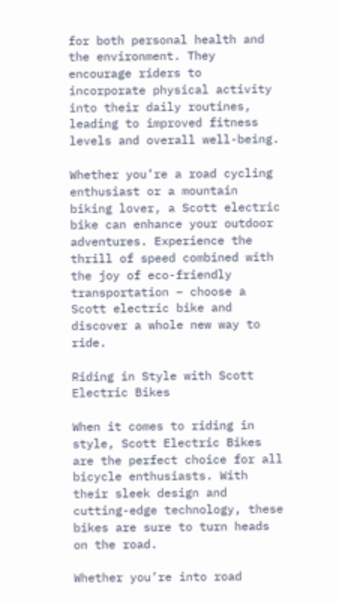for both personal health and the environment. They encourage riders to incorporate physical activity into their daily routines, leading to improved fitness levels and overall well-being.

Whether you’re a road cycling enthusiast or a mountain biking lover, a Scott electric bike can enhance your outdoor adventures. Experience the thrill of speed combined with the joy of eco-friendly transportation – choose a Scott electric bike and discover a whole new way to ride.

Riding in Style with Scott Electric Bikes

When it comes to riding in style, Scott Electric Bikes are the perfect choice for all bicycle enthusiasts. With their sleek design and cutting-edge technology, these bikes are sure to turn heads on the road.

Whether you’re into road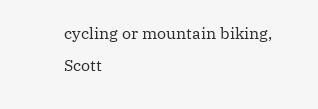cycling or mountain biking, Scott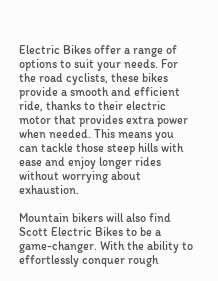Electric Bikes offer a range of options to suit your needs. For the road cyclists, these bikes provide a smooth and efficient ride, thanks to their electric motor that provides extra power when needed. This means you can tackle those steep hills with ease and enjoy longer rides without worrying about exhaustion.

Mountain bikers will also find Scott Electric Bikes to be a game-changer. With the ability to effortlessly conquer rough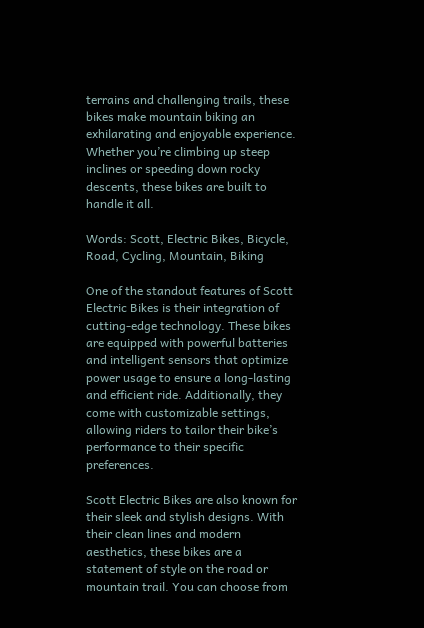terrains and challenging trails, these bikes make mountain biking an exhilarating and enjoyable experience. Whether you’re climbing up steep inclines or speeding down rocky descents, these bikes are built to handle it all.

Words: Scott, Electric Bikes, Bicycle, Road, Cycling, Mountain, Biking

One of the standout features of Scott Electric Bikes is their integration of cutting-edge technology. These bikes are equipped with powerful batteries and intelligent sensors that optimize power usage to ensure a long-lasting and efficient ride. Additionally, they come with customizable settings, allowing riders to tailor their bike’s performance to their specific preferences.

Scott Electric Bikes are also known for their sleek and stylish designs. With their clean lines and modern aesthetics, these bikes are a statement of style on the road or mountain trail. You can choose from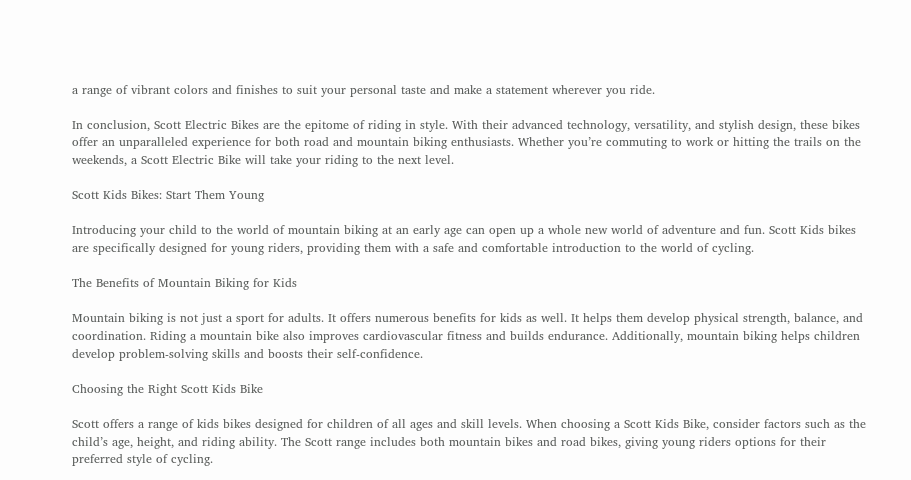a range of vibrant colors and finishes to suit your personal taste and make a statement wherever you ride.

In conclusion, Scott Electric Bikes are the epitome of riding in style. With their advanced technology, versatility, and stylish design, these bikes offer an unparalleled experience for both road and mountain biking enthusiasts. Whether you’re commuting to work or hitting the trails on the weekends, a Scott Electric Bike will take your riding to the next level.

Scott Kids Bikes: Start Them Young

Introducing your child to the world of mountain biking at an early age can open up a whole new world of adventure and fun. Scott Kids bikes are specifically designed for young riders, providing them with a safe and comfortable introduction to the world of cycling.

The Benefits of Mountain Biking for Kids

Mountain biking is not just a sport for adults. It offers numerous benefits for kids as well. It helps them develop physical strength, balance, and coordination. Riding a mountain bike also improves cardiovascular fitness and builds endurance. Additionally, mountain biking helps children develop problem-solving skills and boosts their self-confidence.

Choosing the Right Scott Kids Bike

Scott offers a range of kids bikes designed for children of all ages and skill levels. When choosing a Scott Kids Bike, consider factors such as the child’s age, height, and riding ability. The Scott range includes both mountain bikes and road bikes, giving young riders options for their preferred style of cycling.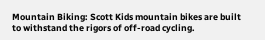Mountain Biking: Scott Kids mountain bikes are built to withstand the rigors of off-road cycling.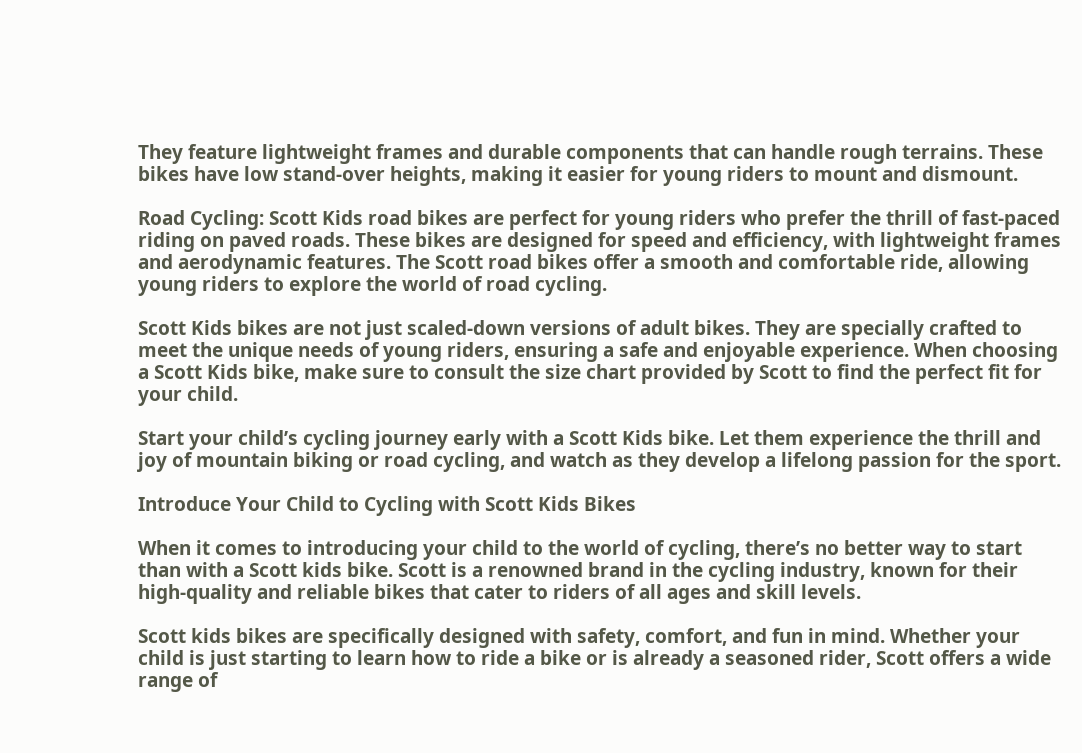They feature lightweight frames and durable components that can handle rough terrains. These bikes have low stand-over heights, making it easier for young riders to mount and dismount.

Road Cycling: Scott Kids road bikes are perfect for young riders who prefer the thrill of fast-paced riding on paved roads. These bikes are designed for speed and efficiency, with lightweight frames and aerodynamic features. The Scott road bikes offer a smooth and comfortable ride, allowing young riders to explore the world of road cycling.

Scott Kids bikes are not just scaled-down versions of adult bikes. They are specially crafted to meet the unique needs of young riders, ensuring a safe and enjoyable experience. When choosing a Scott Kids bike, make sure to consult the size chart provided by Scott to find the perfect fit for your child.

Start your child’s cycling journey early with a Scott Kids bike. Let them experience the thrill and joy of mountain biking or road cycling, and watch as they develop a lifelong passion for the sport.

Introduce Your Child to Cycling with Scott Kids Bikes

When it comes to introducing your child to the world of cycling, there’s no better way to start than with a Scott kids bike. Scott is a renowned brand in the cycling industry, known for their high-quality and reliable bikes that cater to riders of all ages and skill levels.

Scott kids bikes are specifically designed with safety, comfort, and fun in mind. Whether your child is just starting to learn how to ride a bike or is already a seasoned rider, Scott offers a wide range of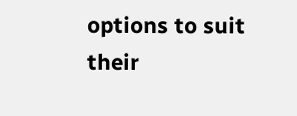options to suit their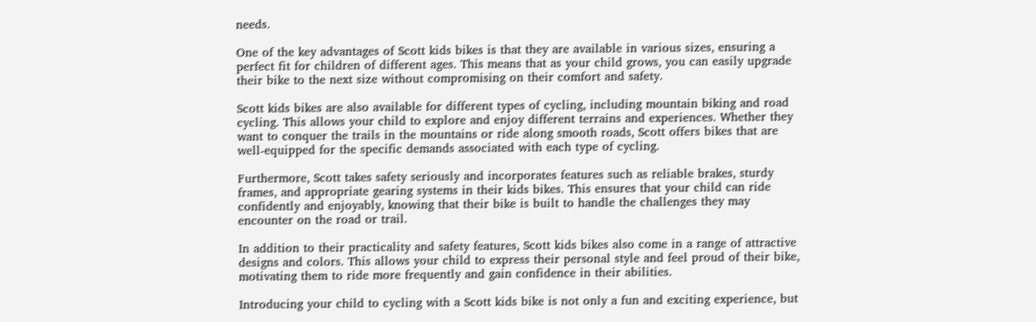needs.

One of the key advantages of Scott kids bikes is that they are available in various sizes, ensuring a perfect fit for children of different ages. This means that as your child grows, you can easily upgrade their bike to the next size without compromising on their comfort and safety.

Scott kids bikes are also available for different types of cycling, including mountain biking and road cycling. This allows your child to explore and enjoy different terrains and experiences. Whether they want to conquer the trails in the mountains or ride along smooth roads, Scott offers bikes that are well-equipped for the specific demands associated with each type of cycling.

Furthermore, Scott takes safety seriously and incorporates features such as reliable brakes, sturdy frames, and appropriate gearing systems in their kids bikes. This ensures that your child can ride confidently and enjoyably, knowing that their bike is built to handle the challenges they may encounter on the road or trail.

In addition to their practicality and safety features, Scott kids bikes also come in a range of attractive designs and colors. This allows your child to express their personal style and feel proud of their bike, motivating them to ride more frequently and gain confidence in their abilities.

Introducing your child to cycling with a Scott kids bike is not only a fun and exciting experience, but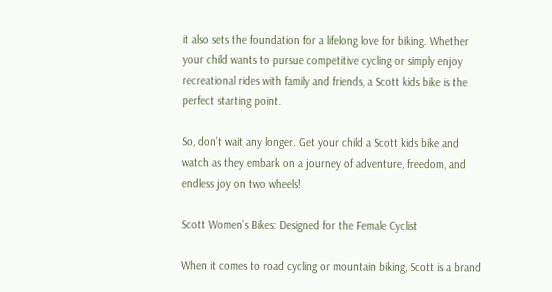it also sets the foundation for a lifelong love for biking. Whether your child wants to pursue competitive cycling or simply enjoy recreational rides with family and friends, a Scott kids bike is the perfect starting point.

So, don’t wait any longer. Get your child a Scott kids bike and watch as they embark on a journey of adventure, freedom, and endless joy on two wheels!

Scott Women’s Bikes: Designed for the Female Cyclist

When it comes to road cycling or mountain biking, Scott is a brand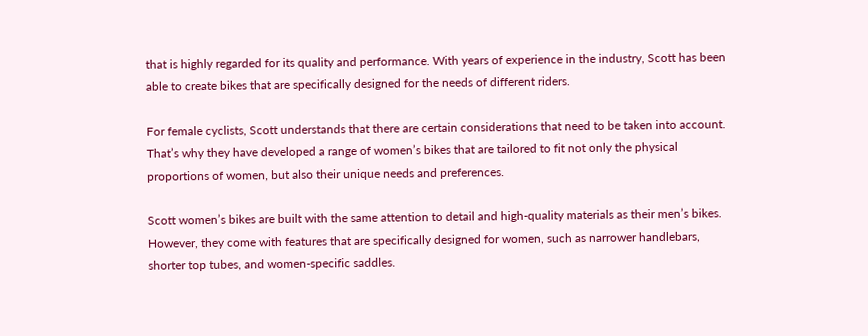that is highly regarded for its quality and performance. With years of experience in the industry, Scott has been able to create bikes that are specifically designed for the needs of different riders.

For female cyclists, Scott understands that there are certain considerations that need to be taken into account. That’s why they have developed a range of women’s bikes that are tailored to fit not only the physical proportions of women, but also their unique needs and preferences.

Scott women’s bikes are built with the same attention to detail and high-quality materials as their men’s bikes. However, they come with features that are specifically designed for women, such as narrower handlebars, shorter top tubes, and women-specific saddles.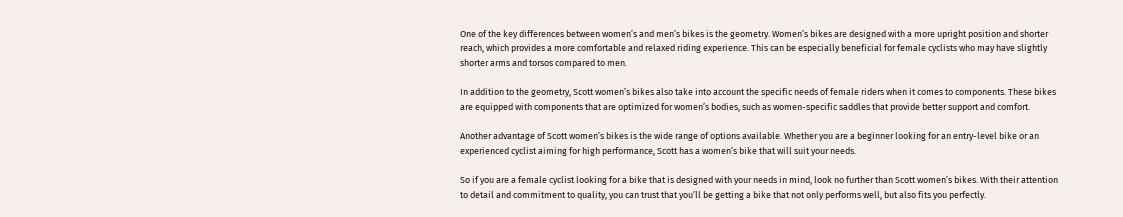One of the key differences between women’s and men’s bikes is the geometry. Women’s bikes are designed with a more upright position and shorter reach, which provides a more comfortable and relaxed riding experience. This can be especially beneficial for female cyclists who may have slightly shorter arms and torsos compared to men.

In addition to the geometry, Scott women’s bikes also take into account the specific needs of female riders when it comes to components. These bikes are equipped with components that are optimized for women’s bodies, such as women-specific saddles that provide better support and comfort.

Another advantage of Scott women’s bikes is the wide range of options available. Whether you are a beginner looking for an entry-level bike or an experienced cyclist aiming for high performance, Scott has a women’s bike that will suit your needs.

So if you are a female cyclist looking for a bike that is designed with your needs in mind, look no further than Scott women’s bikes. With their attention to detail and commitment to quality, you can trust that you’ll be getting a bike that not only performs well, but also fits you perfectly.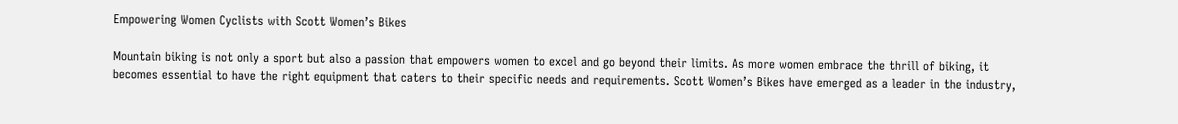Empowering Women Cyclists with Scott Women’s Bikes

Mountain biking is not only a sport but also a passion that empowers women to excel and go beyond their limits. As more women embrace the thrill of biking, it becomes essential to have the right equipment that caters to their specific needs and requirements. Scott Women’s Bikes have emerged as a leader in the industry,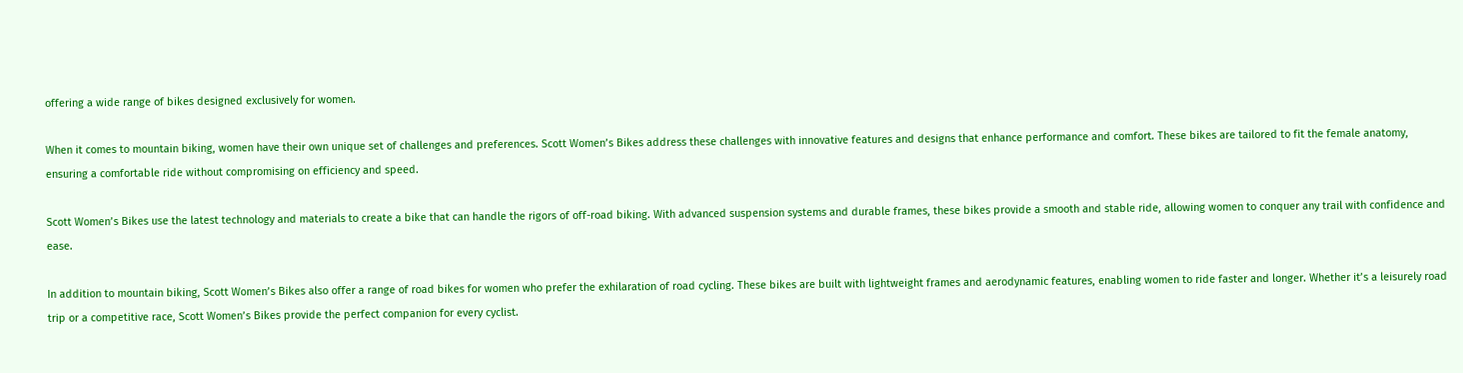offering a wide range of bikes designed exclusively for women.

When it comes to mountain biking, women have their own unique set of challenges and preferences. Scott Women’s Bikes address these challenges with innovative features and designs that enhance performance and comfort. These bikes are tailored to fit the female anatomy, ensuring a comfortable ride without compromising on efficiency and speed.

Scott Women’s Bikes use the latest technology and materials to create a bike that can handle the rigors of off-road biking. With advanced suspension systems and durable frames, these bikes provide a smooth and stable ride, allowing women to conquer any trail with confidence and ease.

In addition to mountain biking, Scott Women’s Bikes also offer a range of road bikes for women who prefer the exhilaration of road cycling. These bikes are built with lightweight frames and aerodynamic features, enabling women to ride faster and longer. Whether it’s a leisurely road trip or a competitive race, Scott Women’s Bikes provide the perfect companion for every cyclist.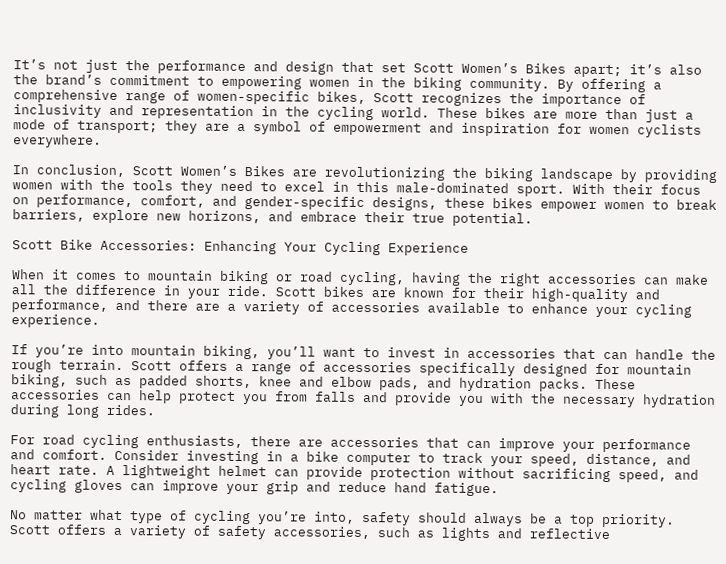It’s not just the performance and design that set Scott Women’s Bikes apart; it’s also the brand’s commitment to empowering women in the biking community. By offering a comprehensive range of women-specific bikes, Scott recognizes the importance of inclusivity and representation in the cycling world. These bikes are more than just a mode of transport; they are a symbol of empowerment and inspiration for women cyclists everywhere.

In conclusion, Scott Women’s Bikes are revolutionizing the biking landscape by providing women with the tools they need to excel in this male-dominated sport. With their focus on performance, comfort, and gender-specific designs, these bikes empower women to break barriers, explore new horizons, and embrace their true potential.

Scott Bike Accessories: Enhancing Your Cycling Experience

When it comes to mountain biking or road cycling, having the right accessories can make all the difference in your ride. Scott bikes are known for their high-quality and performance, and there are a variety of accessories available to enhance your cycling experience.

If you’re into mountain biking, you’ll want to invest in accessories that can handle the rough terrain. Scott offers a range of accessories specifically designed for mountain biking, such as padded shorts, knee and elbow pads, and hydration packs. These accessories can help protect you from falls and provide you with the necessary hydration during long rides.

For road cycling enthusiasts, there are accessories that can improve your performance and comfort. Consider investing in a bike computer to track your speed, distance, and heart rate. A lightweight helmet can provide protection without sacrificing speed, and cycling gloves can improve your grip and reduce hand fatigue.

No matter what type of cycling you’re into, safety should always be a top priority. Scott offers a variety of safety accessories, such as lights and reflective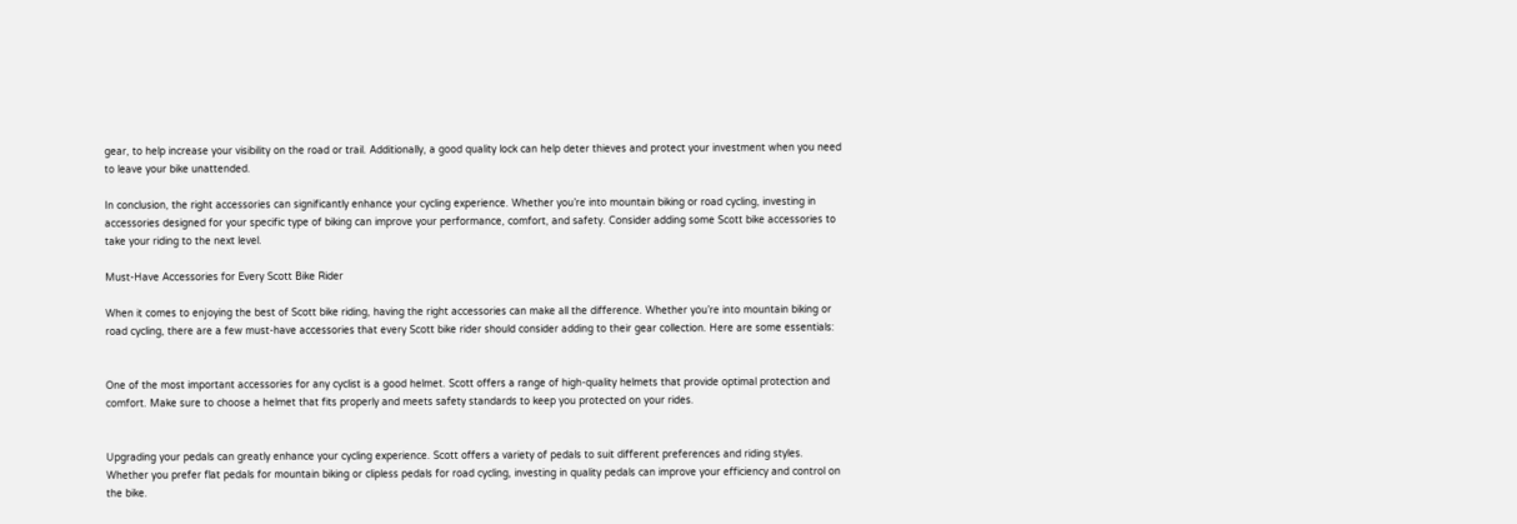gear, to help increase your visibility on the road or trail. Additionally, a good quality lock can help deter thieves and protect your investment when you need to leave your bike unattended.

In conclusion, the right accessories can significantly enhance your cycling experience. Whether you’re into mountain biking or road cycling, investing in accessories designed for your specific type of biking can improve your performance, comfort, and safety. Consider adding some Scott bike accessories to take your riding to the next level.

Must-Have Accessories for Every Scott Bike Rider

When it comes to enjoying the best of Scott bike riding, having the right accessories can make all the difference. Whether you’re into mountain biking or road cycling, there are a few must-have accessories that every Scott bike rider should consider adding to their gear collection. Here are some essentials:


One of the most important accessories for any cyclist is a good helmet. Scott offers a range of high-quality helmets that provide optimal protection and comfort. Make sure to choose a helmet that fits properly and meets safety standards to keep you protected on your rides.


Upgrading your pedals can greatly enhance your cycling experience. Scott offers a variety of pedals to suit different preferences and riding styles. Whether you prefer flat pedals for mountain biking or clipless pedals for road cycling, investing in quality pedals can improve your efficiency and control on the bike.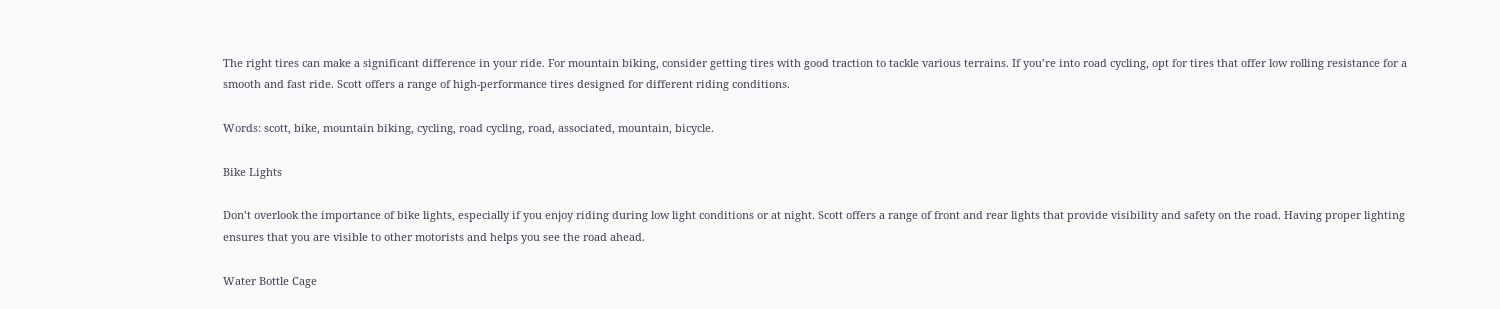The right tires can make a significant difference in your ride. For mountain biking, consider getting tires with good traction to tackle various terrains. If you’re into road cycling, opt for tires that offer low rolling resistance for a smooth and fast ride. Scott offers a range of high-performance tires designed for different riding conditions.

Words: scott, bike, mountain biking, cycling, road cycling, road, associated, mountain, bicycle.

Bike Lights

Don’t overlook the importance of bike lights, especially if you enjoy riding during low light conditions or at night. Scott offers a range of front and rear lights that provide visibility and safety on the road. Having proper lighting ensures that you are visible to other motorists and helps you see the road ahead.

Water Bottle Cage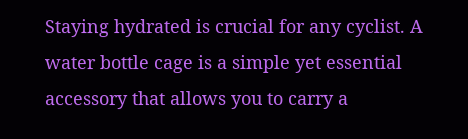Staying hydrated is crucial for any cyclist. A water bottle cage is a simple yet essential accessory that allows you to carry a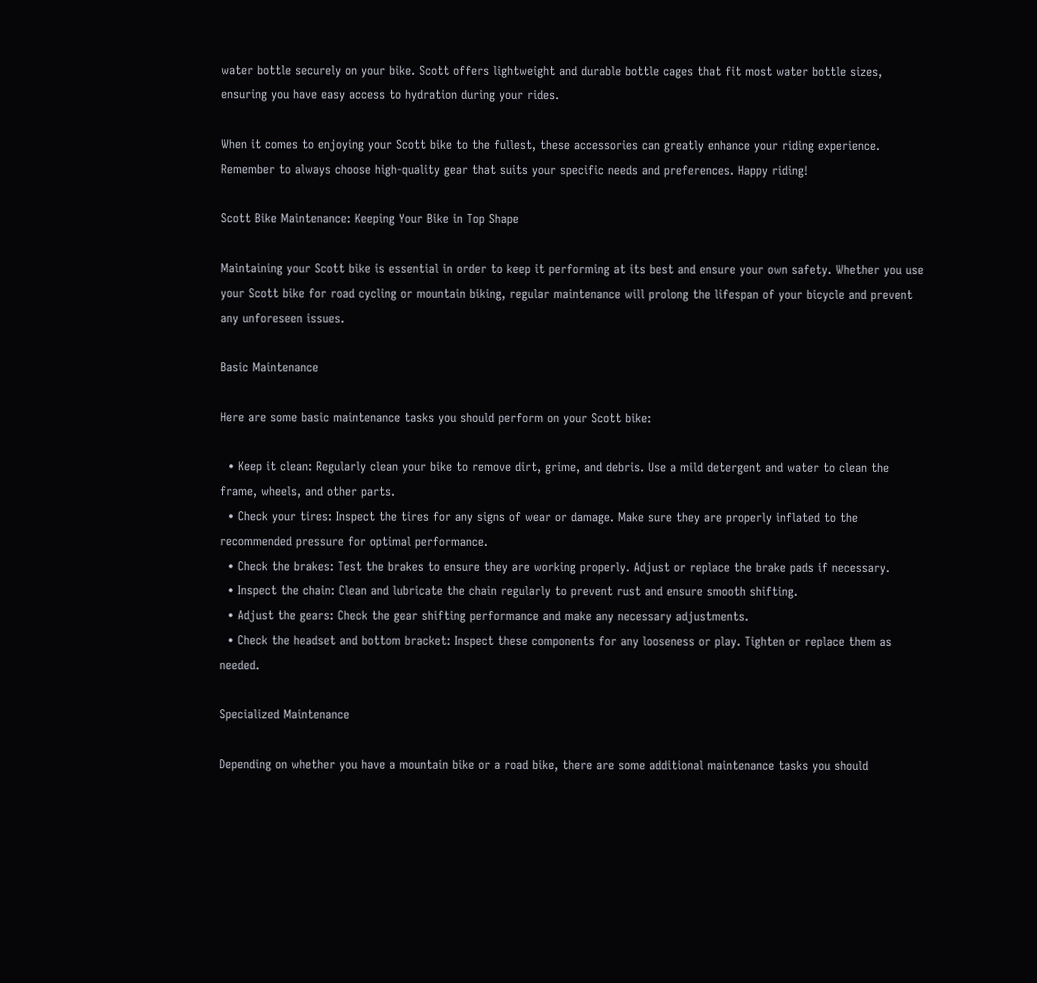water bottle securely on your bike. Scott offers lightweight and durable bottle cages that fit most water bottle sizes, ensuring you have easy access to hydration during your rides.

When it comes to enjoying your Scott bike to the fullest, these accessories can greatly enhance your riding experience. Remember to always choose high-quality gear that suits your specific needs and preferences. Happy riding!

Scott Bike Maintenance: Keeping Your Bike in Top Shape

Maintaining your Scott bike is essential in order to keep it performing at its best and ensure your own safety. Whether you use your Scott bike for road cycling or mountain biking, regular maintenance will prolong the lifespan of your bicycle and prevent any unforeseen issues.

Basic Maintenance

Here are some basic maintenance tasks you should perform on your Scott bike:

  • Keep it clean: Regularly clean your bike to remove dirt, grime, and debris. Use a mild detergent and water to clean the frame, wheels, and other parts.
  • Check your tires: Inspect the tires for any signs of wear or damage. Make sure they are properly inflated to the recommended pressure for optimal performance.
  • Check the brakes: Test the brakes to ensure they are working properly. Adjust or replace the brake pads if necessary.
  • Inspect the chain: Clean and lubricate the chain regularly to prevent rust and ensure smooth shifting.
  • Adjust the gears: Check the gear shifting performance and make any necessary adjustments.
  • Check the headset and bottom bracket: Inspect these components for any looseness or play. Tighten or replace them as needed.

Specialized Maintenance

Depending on whether you have a mountain bike or a road bike, there are some additional maintenance tasks you should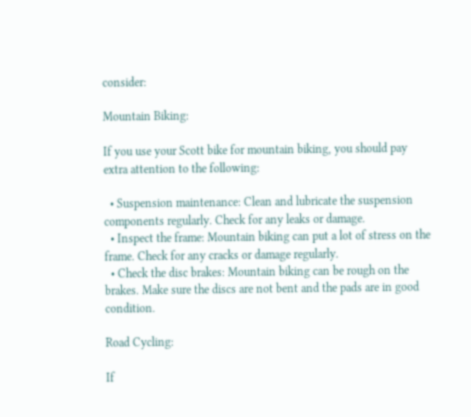consider:

Mountain Biking:

If you use your Scott bike for mountain biking, you should pay extra attention to the following:

  • Suspension maintenance: Clean and lubricate the suspension components regularly. Check for any leaks or damage.
  • Inspect the frame: Mountain biking can put a lot of stress on the frame. Check for any cracks or damage regularly.
  • Check the disc brakes: Mountain biking can be rough on the brakes. Make sure the discs are not bent and the pads are in good condition.

Road Cycling:

If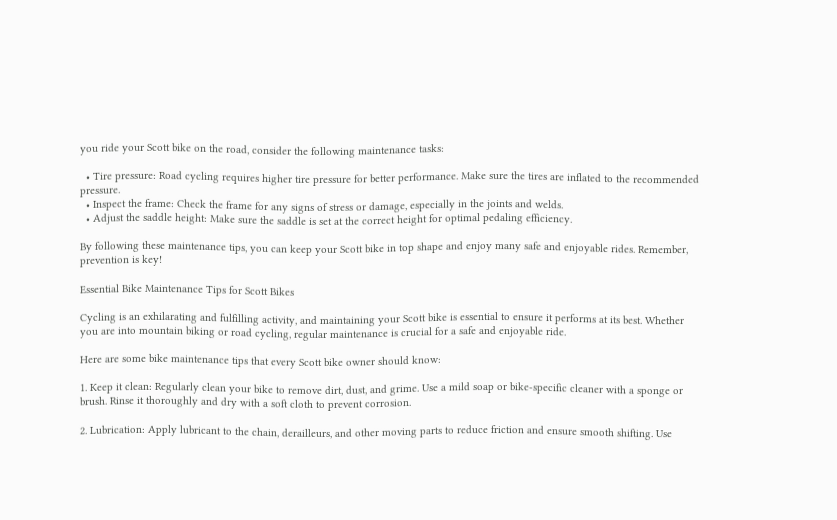you ride your Scott bike on the road, consider the following maintenance tasks:

  • Tire pressure: Road cycling requires higher tire pressure for better performance. Make sure the tires are inflated to the recommended pressure.
  • Inspect the frame: Check the frame for any signs of stress or damage, especially in the joints and welds.
  • Adjust the saddle height: Make sure the saddle is set at the correct height for optimal pedaling efficiency.

By following these maintenance tips, you can keep your Scott bike in top shape and enjoy many safe and enjoyable rides. Remember, prevention is key!

Essential Bike Maintenance Tips for Scott Bikes

Cycling is an exhilarating and fulfilling activity, and maintaining your Scott bike is essential to ensure it performs at its best. Whether you are into mountain biking or road cycling, regular maintenance is crucial for a safe and enjoyable ride.

Here are some bike maintenance tips that every Scott bike owner should know:

1. Keep it clean: Regularly clean your bike to remove dirt, dust, and grime. Use a mild soap or bike-specific cleaner with a sponge or brush. Rinse it thoroughly and dry with a soft cloth to prevent corrosion.

2. Lubrication: Apply lubricant to the chain, derailleurs, and other moving parts to reduce friction and ensure smooth shifting. Use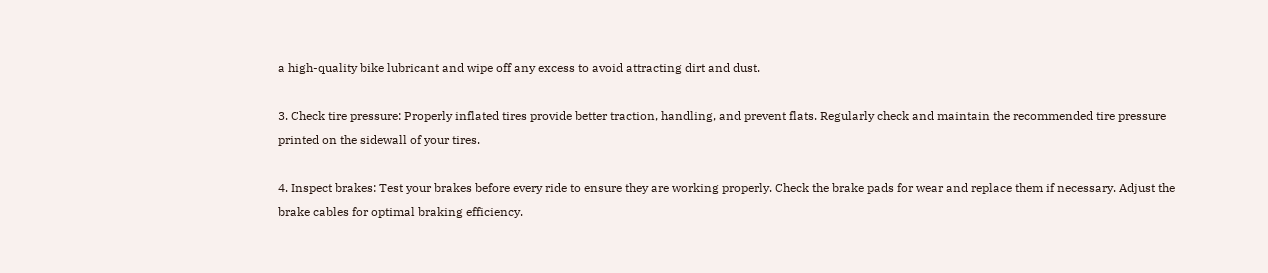a high-quality bike lubricant and wipe off any excess to avoid attracting dirt and dust.

3. Check tire pressure: Properly inflated tires provide better traction, handling, and prevent flats. Regularly check and maintain the recommended tire pressure printed on the sidewall of your tires.

4. Inspect brakes: Test your brakes before every ride to ensure they are working properly. Check the brake pads for wear and replace them if necessary. Adjust the brake cables for optimal braking efficiency.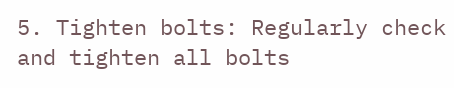5. Tighten bolts: Regularly check and tighten all bolts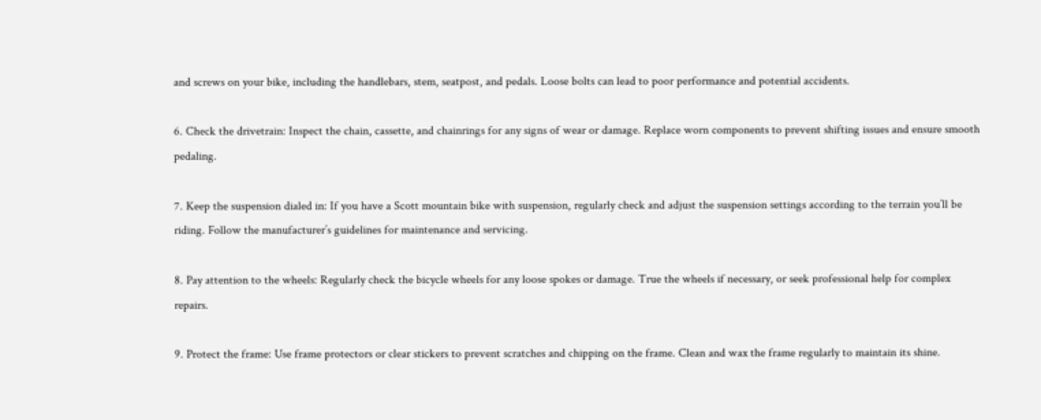and screws on your bike, including the handlebars, stem, seatpost, and pedals. Loose bolts can lead to poor performance and potential accidents.

6. Check the drivetrain: Inspect the chain, cassette, and chainrings for any signs of wear or damage. Replace worn components to prevent shifting issues and ensure smooth pedaling.

7. Keep the suspension dialed in: If you have a Scott mountain bike with suspension, regularly check and adjust the suspension settings according to the terrain you’ll be riding. Follow the manufacturer’s guidelines for maintenance and servicing.

8. Pay attention to the wheels: Regularly check the bicycle wheels for any loose spokes or damage. True the wheels if necessary, or seek professional help for complex repairs.

9. Protect the frame: Use frame protectors or clear stickers to prevent scratches and chipping on the frame. Clean and wax the frame regularly to maintain its shine.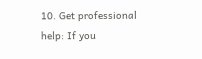10. Get professional help: If you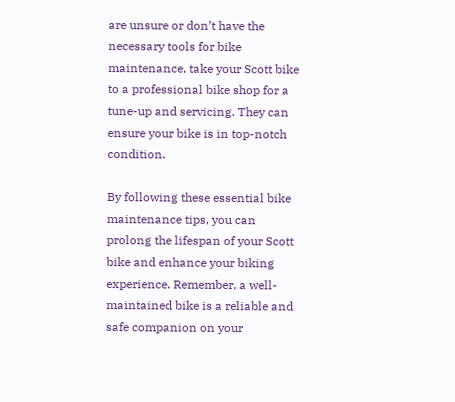are unsure or don’t have the necessary tools for bike maintenance, take your Scott bike to a professional bike shop for a tune-up and servicing. They can ensure your bike is in top-notch condition.

By following these essential bike maintenance tips, you can prolong the lifespan of your Scott bike and enhance your biking experience. Remember, a well-maintained bike is a reliable and safe companion on your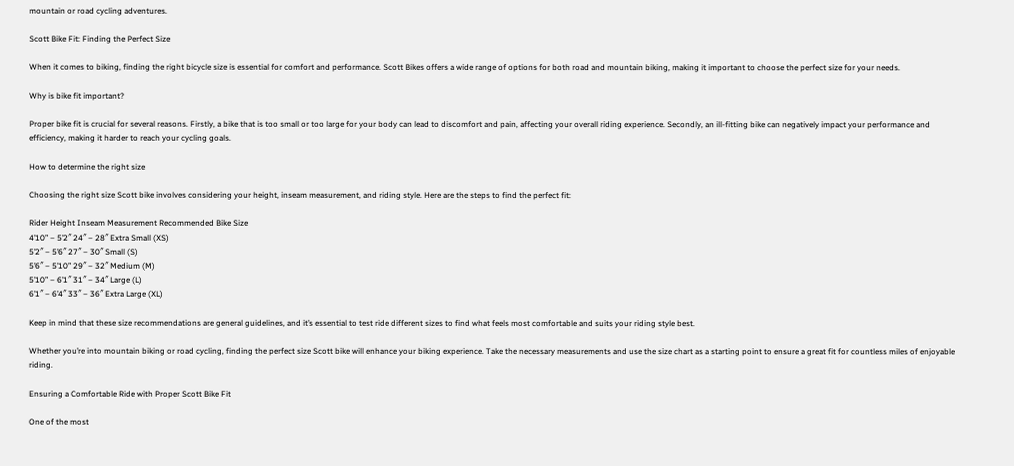mountain or road cycling adventures.

Scott Bike Fit: Finding the Perfect Size

When it comes to biking, finding the right bicycle size is essential for comfort and performance. Scott Bikes offers a wide range of options for both road and mountain biking, making it important to choose the perfect size for your needs.

Why is bike fit important?

Proper bike fit is crucial for several reasons. Firstly, a bike that is too small or too large for your body can lead to discomfort and pain, affecting your overall riding experience. Secondly, an ill-fitting bike can negatively impact your performance and efficiency, making it harder to reach your cycling goals.

How to determine the right size

Choosing the right size Scott bike involves considering your height, inseam measurement, and riding style. Here are the steps to find the perfect fit:

Rider Height Inseam Measurement Recommended Bike Size
4’10” – 5’2″ 24″ – 28″ Extra Small (XS)
5’2″ – 5’6″ 27″ – 30″ Small (S)
5’6″ – 5’10” 29″ – 32″ Medium (M)
5’10” – 6’1″ 31″ – 34″ Large (L)
6’1″ – 6’4″ 33″ – 36″ Extra Large (XL)

Keep in mind that these size recommendations are general guidelines, and it’s essential to test ride different sizes to find what feels most comfortable and suits your riding style best.

Whether you’re into mountain biking or road cycling, finding the perfect size Scott bike will enhance your biking experience. Take the necessary measurements and use the size chart as a starting point to ensure a great fit for countless miles of enjoyable riding.

Ensuring a Comfortable Ride with Proper Scott Bike Fit

One of the most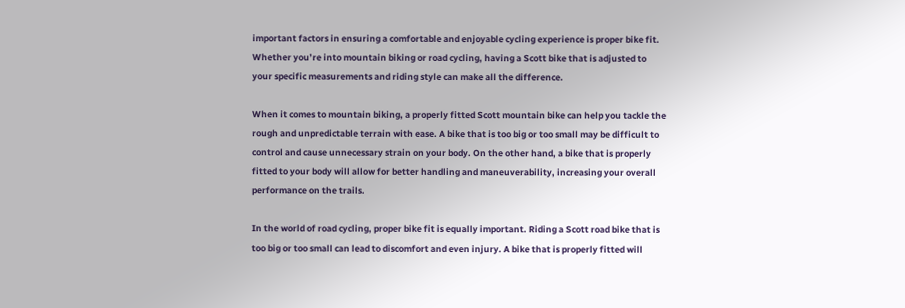important factors in ensuring a comfortable and enjoyable cycling experience is proper bike fit. Whether you’re into mountain biking or road cycling, having a Scott bike that is adjusted to your specific measurements and riding style can make all the difference.

When it comes to mountain biking, a properly fitted Scott mountain bike can help you tackle the rough and unpredictable terrain with ease. A bike that is too big or too small may be difficult to control and cause unnecessary strain on your body. On the other hand, a bike that is properly fitted to your body will allow for better handling and maneuverability, increasing your overall performance on the trails.

In the world of road cycling, proper bike fit is equally important. Riding a Scott road bike that is too big or too small can lead to discomfort and even injury. A bike that is properly fitted will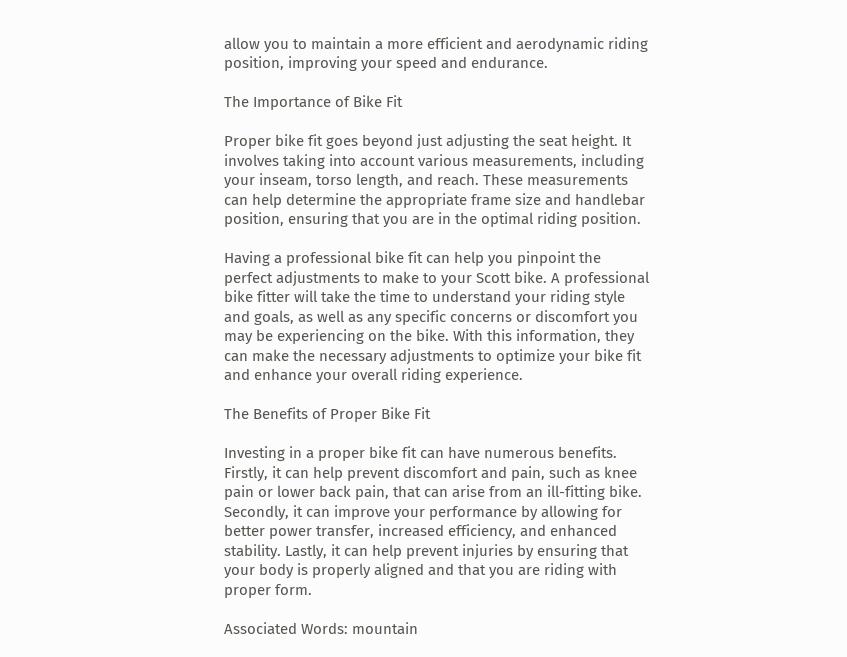allow you to maintain a more efficient and aerodynamic riding position, improving your speed and endurance.

The Importance of Bike Fit

Proper bike fit goes beyond just adjusting the seat height. It involves taking into account various measurements, including your inseam, torso length, and reach. These measurements can help determine the appropriate frame size and handlebar position, ensuring that you are in the optimal riding position.

Having a professional bike fit can help you pinpoint the perfect adjustments to make to your Scott bike. A professional bike fitter will take the time to understand your riding style and goals, as well as any specific concerns or discomfort you may be experiencing on the bike. With this information, they can make the necessary adjustments to optimize your bike fit and enhance your overall riding experience.

The Benefits of Proper Bike Fit

Investing in a proper bike fit can have numerous benefits. Firstly, it can help prevent discomfort and pain, such as knee pain or lower back pain, that can arise from an ill-fitting bike. Secondly, it can improve your performance by allowing for better power transfer, increased efficiency, and enhanced stability. Lastly, it can help prevent injuries by ensuring that your body is properly aligned and that you are riding with proper form.

Associated Words: mountain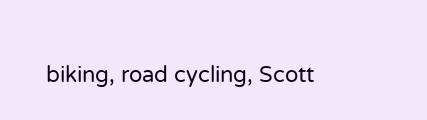biking, road cycling, Scott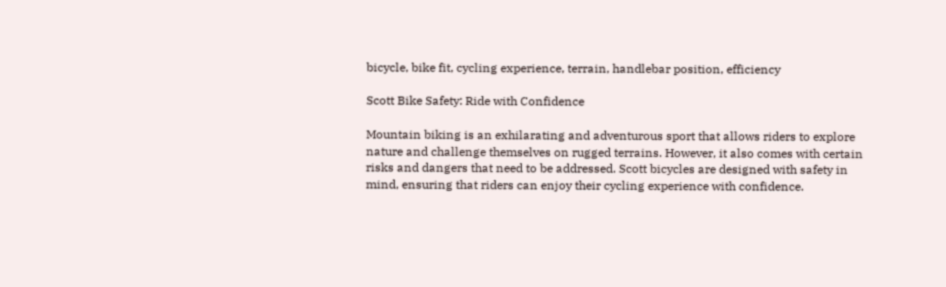bicycle, bike fit, cycling experience, terrain, handlebar position, efficiency

Scott Bike Safety: Ride with Confidence

Mountain biking is an exhilarating and adventurous sport that allows riders to explore nature and challenge themselves on rugged terrains. However, it also comes with certain risks and dangers that need to be addressed. Scott bicycles are designed with safety in mind, ensuring that riders can enjoy their cycling experience with confidence.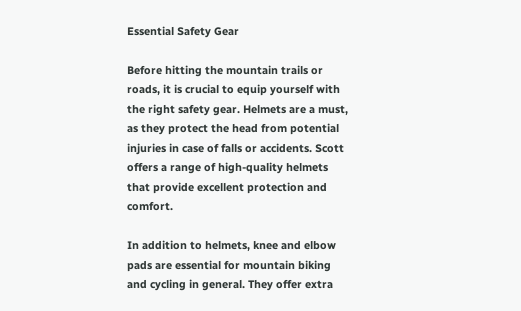Essential Safety Gear

Before hitting the mountain trails or roads, it is crucial to equip yourself with the right safety gear. Helmets are a must, as they protect the head from potential injuries in case of falls or accidents. Scott offers a range of high-quality helmets that provide excellent protection and comfort.

In addition to helmets, knee and elbow pads are essential for mountain biking and cycling in general. They offer extra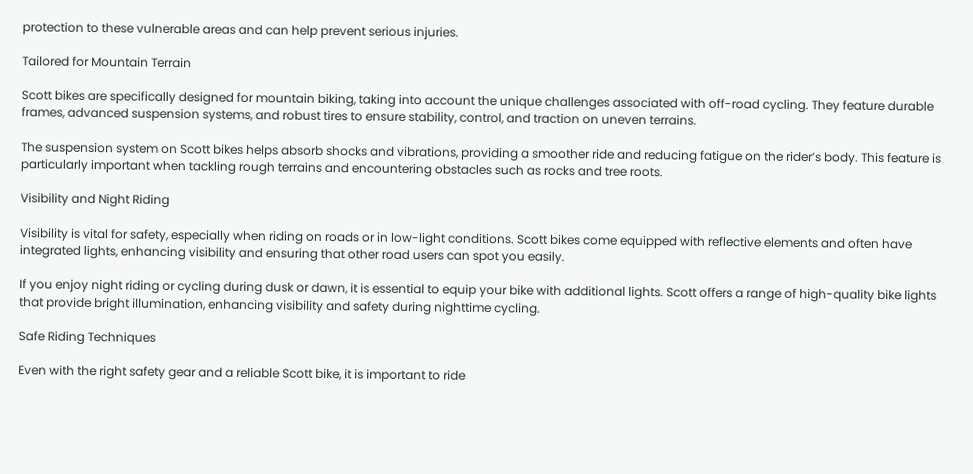protection to these vulnerable areas and can help prevent serious injuries.

Tailored for Mountain Terrain

Scott bikes are specifically designed for mountain biking, taking into account the unique challenges associated with off-road cycling. They feature durable frames, advanced suspension systems, and robust tires to ensure stability, control, and traction on uneven terrains.

The suspension system on Scott bikes helps absorb shocks and vibrations, providing a smoother ride and reducing fatigue on the rider’s body. This feature is particularly important when tackling rough terrains and encountering obstacles such as rocks and tree roots.

Visibility and Night Riding

Visibility is vital for safety, especially when riding on roads or in low-light conditions. Scott bikes come equipped with reflective elements and often have integrated lights, enhancing visibility and ensuring that other road users can spot you easily.

If you enjoy night riding or cycling during dusk or dawn, it is essential to equip your bike with additional lights. Scott offers a range of high-quality bike lights that provide bright illumination, enhancing visibility and safety during nighttime cycling.

Safe Riding Techniques

Even with the right safety gear and a reliable Scott bike, it is important to ride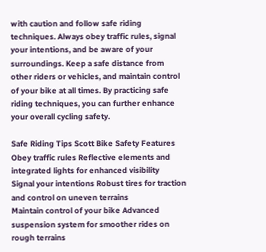with caution and follow safe riding techniques. Always obey traffic rules, signal your intentions, and be aware of your surroundings. Keep a safe distance from other riders or vehicles, and maintain control of your bike at all times. By practicing safe riding techniques, you can further enhance your overall cycling safety.

Safe Riding Tips Scott Bike Safety Features
Obey traffic rules Reflective elements and integrated lights for enhanced visibility
Signal your intentions Robust tires for traction and control on uneven terrains
Maintain control of your bike Advanced suspension system for smoother rides on rough terrains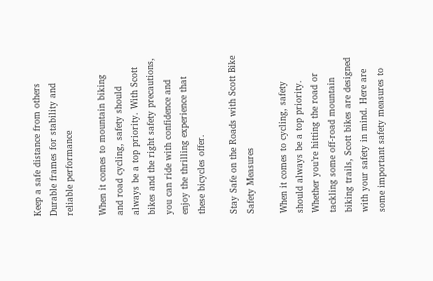Keep a safe distance from others Durable frames for stability and reliable performance

When it comes to mountain biking and road cycling, safety should always be a top priority. With Scott bikes and the right safety precautions, you can ride with confidence and enjoy the thrilling experience that these bicycles offer.

Stay Safe on the Roads with Scott Bike Safety Measures

When it comes to cycling, safety should always be a top priority. Whether you’re hitting the road or tackling some off-road mountain biking trails, Scott bikes are designed with your safety in mind. Here are some important safety measures to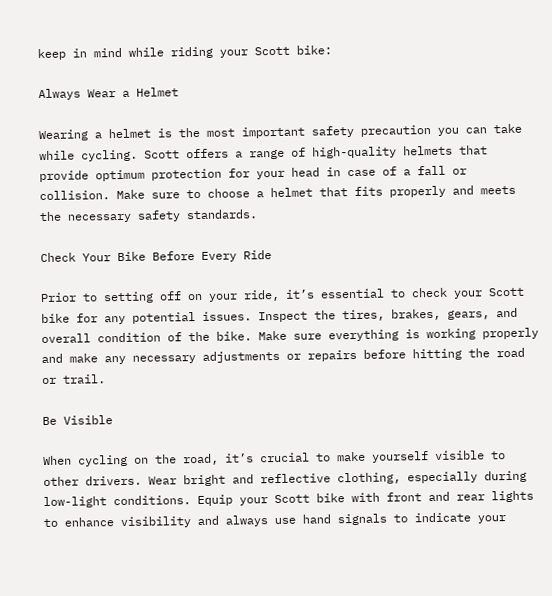keep in mind while riding your Scott bike:

Always Wear a Helmet

Wearing a helmet is the most important safety precaution you can take while cycling. Scott offers a range of high-quality helmets that provide optimum protection for your head in case of a fall or collision. Make sure to choose a helmet that fits properly and meets the necessary safety standards.

Check Your Bike Before Every Ride

Prior to setting off on your ride, it’s essential to check your Scott bike for any potential issues. Inspect the tires, brakes, gears, and overall condition of the bike. Make sure everything is working properly and make any necessary adjustments or repairs before hitting the road or trail.

Be Visible

When cycling on the road, it’s crucial to make yourself visible to other drivers. Wear bright and reflective clothing, especially during low-light conditions. Equip your Scott bike with front and rear lights to enhance visibility and always use hand signals to indicate your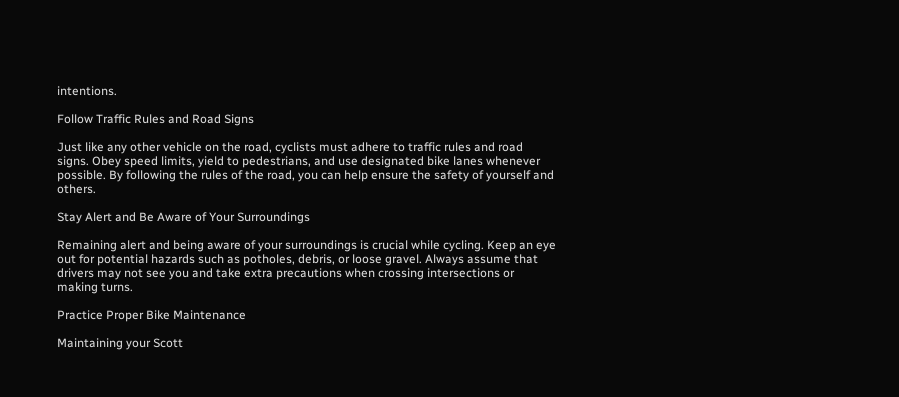intentions.

Follow Traffic Rules and Road Signs

Just like any other vehicle on the road, cyclists must adhere to traffic rules and road signs. Obey speed limits, yield to pedestrians, and use designated bike lanes whenever possible. By following the rules of the road, you can help ensure the safety of yourself and others.

Stay Alert and Be Aware of Your Surroundings

Remaining alert and being aware of your surroundings is crucial while cycling. Keep an eye out for potential hazards such as potholes, debris, or loose gravel. Always assume that drivers may not see you and take extra precautions when crossing intersections or making turns.

Practice Proper Bike Maintenance

Maintaining your Scott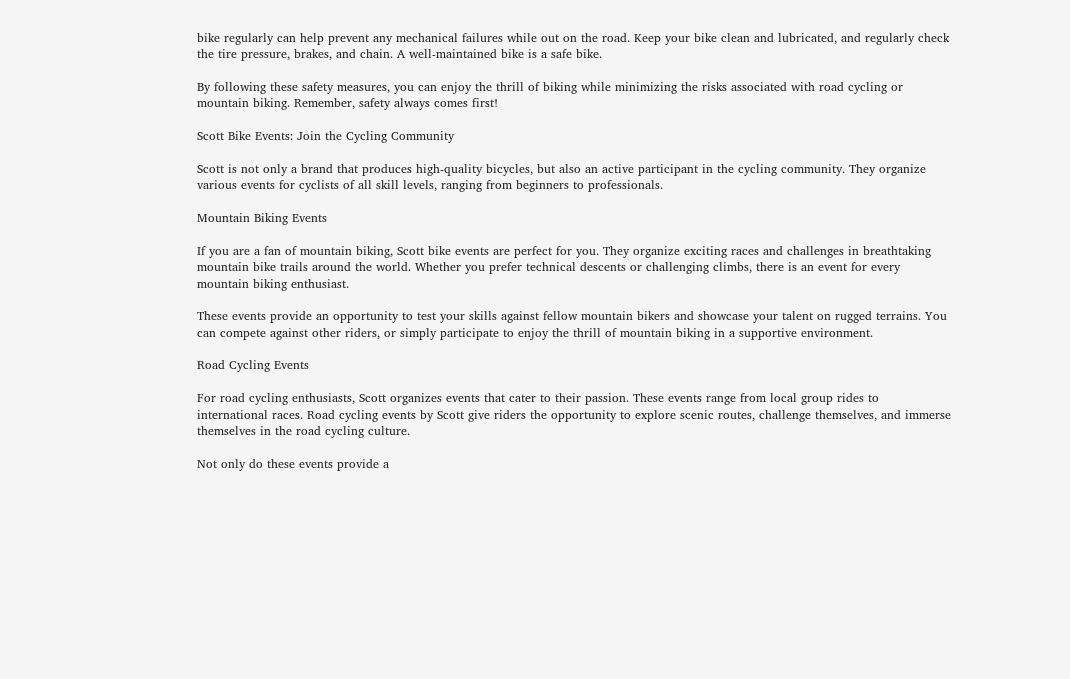bike regularly can help prevent any mechanical failures while out on the road. Keep your bike clean and lubricated, and regularly check the tire pressure, brakes, and chain. A well-maintained bike is a safe bike.

By following these safety measures, you can enjoy the thrill of biking while minimizing the risks associated with road cycling or mountain biking. Remember, safety always comes first!

Scott Bike Events: Join the Cycling Community

Scott is not only a brand that produces high-quality bicycles, but also an active participant in the cycling community. They organize various events for cyclists of all skill levels, ranging from beginners to professionals.

Mountain Biking Events

If you are a fan of mountain biking, Scott bike events are perfect for you. They organize exciting races and challenges in breathtaking mountain bike trails around the world. Whether you prefer technical descents or challenging climbs, there is an event for every mountain biking enthusiast.

These events provide an opportunity to test your skills against fellow mountain bikers and showcase your talent on rugged terrains. You can compete against other riders, or simply participate to enjoy the thrill of mountain biking in a supportive environment.

Road Cycling Events

For road cycling enthusiasts, Scott organizes events that cater to their passion. These events range from local group rides to international races. Road cycling events by Scott give riders the opportunity to explore scenic routes, challenge themselves, and immerse themselves in the road cycling culture.

Not only do these events provide a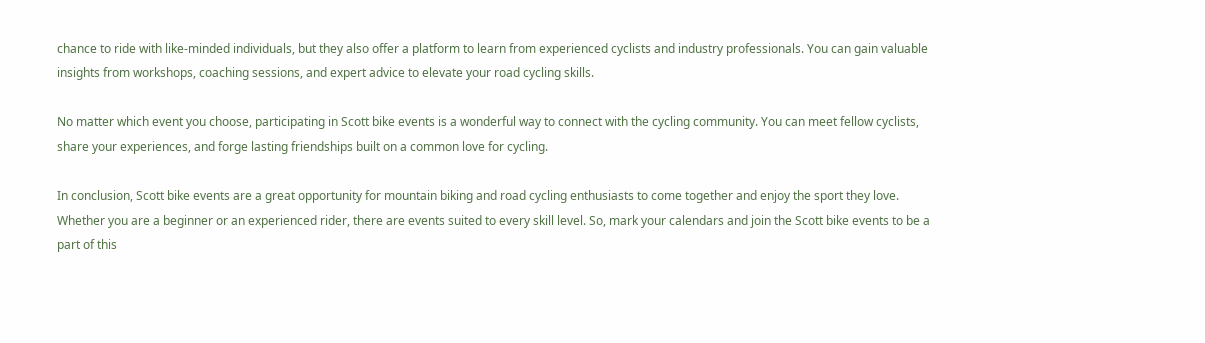chance to ride with like-minded individuals, but they also offer a platform to learn from experienced cyclists and industry professionals. You can gain valuable insights from workshops, coaching sessions, and expert advice to elevate your road cycling skills.

No matter which event you choose, participating in Scott bike events is a wonderful way to connect with the cycling community. You can meet fellow cyclists, share your experiences, and forge lasting friendships built on a common love for cycling.

In conclusion, Scott bike events are a great opportunity for mountain biking and road cycling enthusiasts to come together and enjoy the sport they love. Whether you are a beginner or an experienced rider, there are events suited to every skill level. So, mark your calendars and join the Scott bike events to be a part of this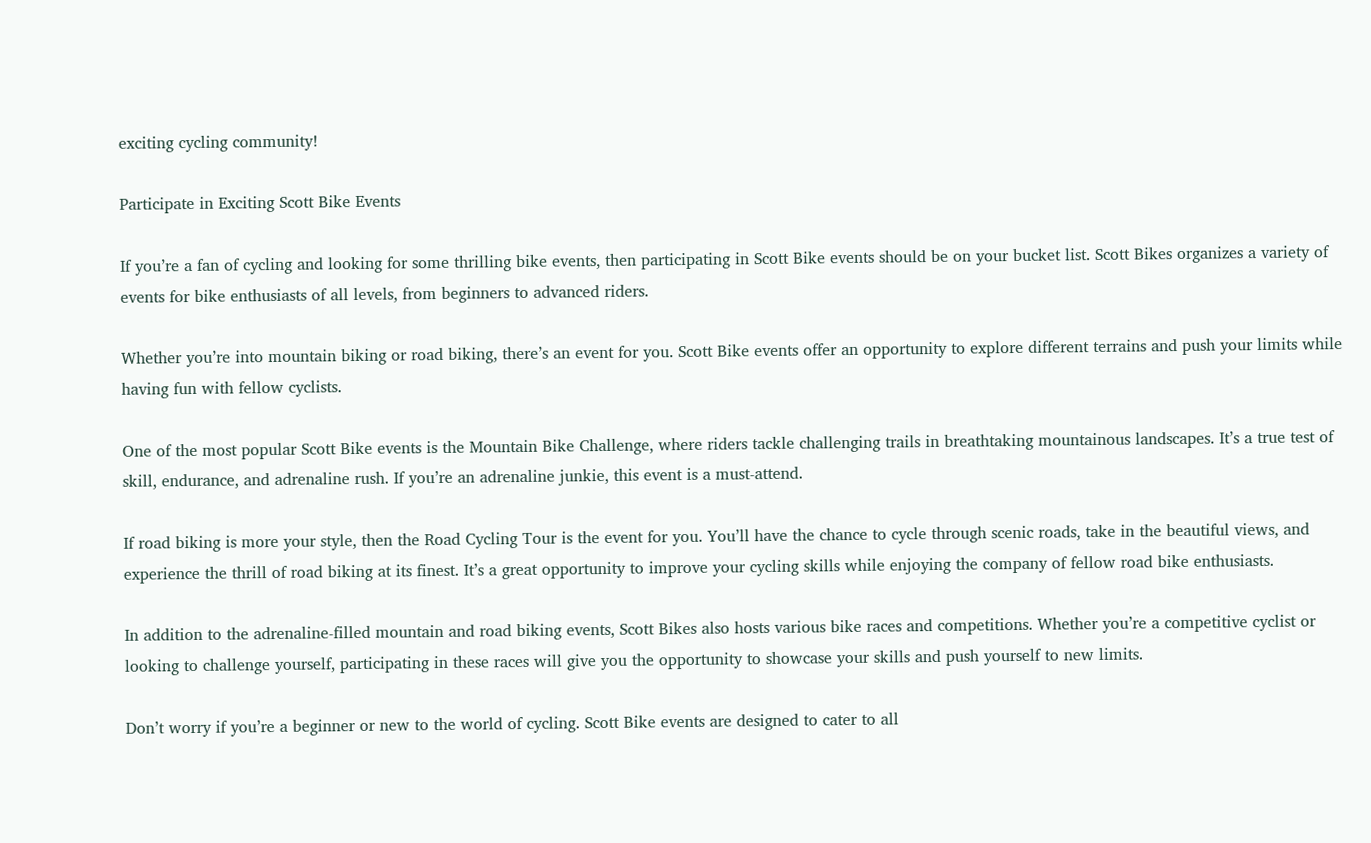exciting cycling community!

Participate in Exciting Scott Bike Events

If you’re a fan of cycling and looking for some thrilling bike events, then participating in Scott Bike events should be on your bucket list. Scott Bikes organizes a variety of events for bike enthusiasts of all levels, from beginners to advanced riders.

Whether you’re into mountain biking or road biking, there’s an event for you. Scott Bike events offer an opportunity to explore different terrains and push your limits while having fun with fellow cyclists.

One of the most popular Scott Bike events is the Mountain Bike Challenge, where riders tackle challenging trails in breathtaking mountainous landscapes. It’s a true test of skill, endurance, and adrenaline rush. If you’re an adrenaline junkie, this event is a must-attend.

If road biking is more your style, then the Road Cycling Tour is the event for you. You’ll have the chance to cycle through scenic roads, take in the beautiful views, and experience the thrill of road biking at its finest. It’s a great opportunity to improve your cycling skills while enjoying the company of fellow road bike enthusiasts.

In addition to the adrenaline-filled mountain and road biking events, Scott Bikes also hosts various bike races and competitions. Whether you’re a competitive cyclist or looking to challenge yourself, participating in these races will give you the opportunity to showcase your skills and push yourself to new limits.

Don’t worry if you’re a beginner or new to the world of cycling. Scott Bike events are designed to cater to all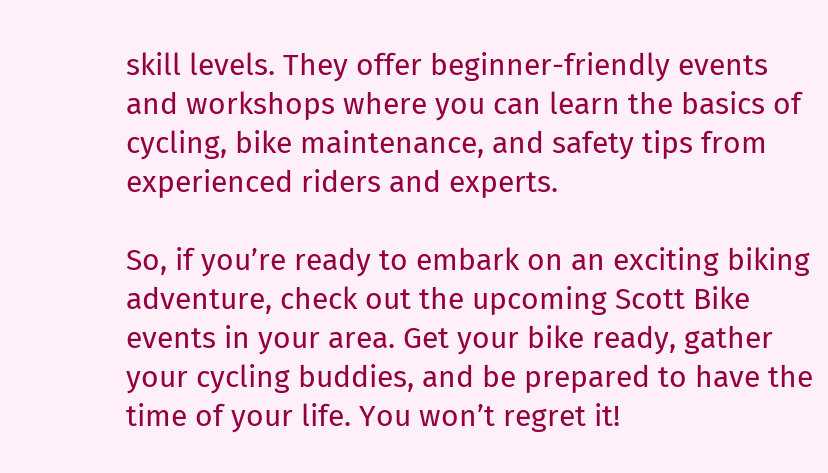skill levels. They offer beginner-friendly events and workshops where you can learn the basics of cycling, bike maintenance, and safety tips from experienced riders and experts.

So, if you’re ready to embark on an exciting biking adventure, check out the upcoming Scott Bike events in your area. Get your bike ready, gather your cycling buddies, and be prepared to have the time of your life. You won’t regret it!